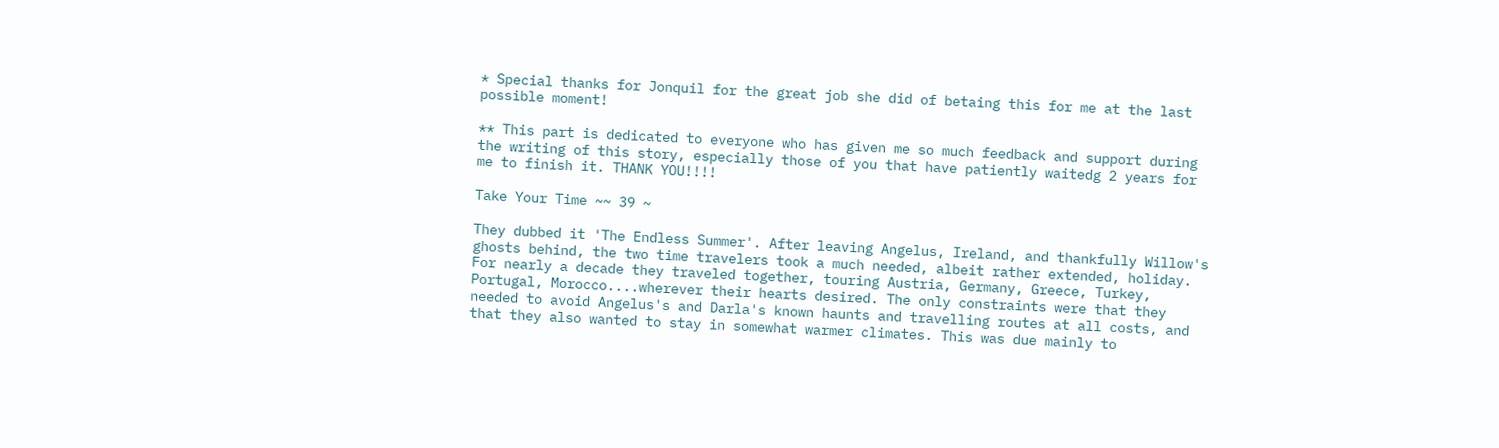* Special thanks for Jonquil for the great job she did of betaing this for me at the last possible moment!

** This part is dedicated to everyone who has given me so much feedback and support during the writing of this story, especially those of you that have patiently waitedg 2 years for me to finish it. THANK YOU!!!!

Take Your Time ~~ 39 ~

They dubbed it 'The Endless Summer'. After leaving Angelus, Ireland, and thankfully Willow's ghosts behind, the two time travelers took a much needed, albeit rather extended, holiday. For nearly a decade they traveled together, touring Austria, Germany, Greece, Turkey, Portugal, Morocco....wherever their hearts desired. The only constraints were that they needed to avoid Angelus's and Darla's known haunts and travelling routes at all costs, and that they also wanted to stay in somewhat warmer climates. This was due mainly to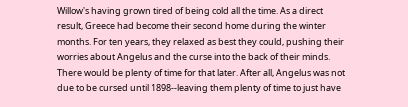Willow's having grown tired of being cold all the time. As a direct result, Greece had become their second home during the winter months. For ten years, they relaxed as best they could, pushing their worries about Angelus and the curse into the back of their minds. There would be plenty of time for that later. After all, Angelus was not due to be cursed until 1898--leaving them plenty of time to just have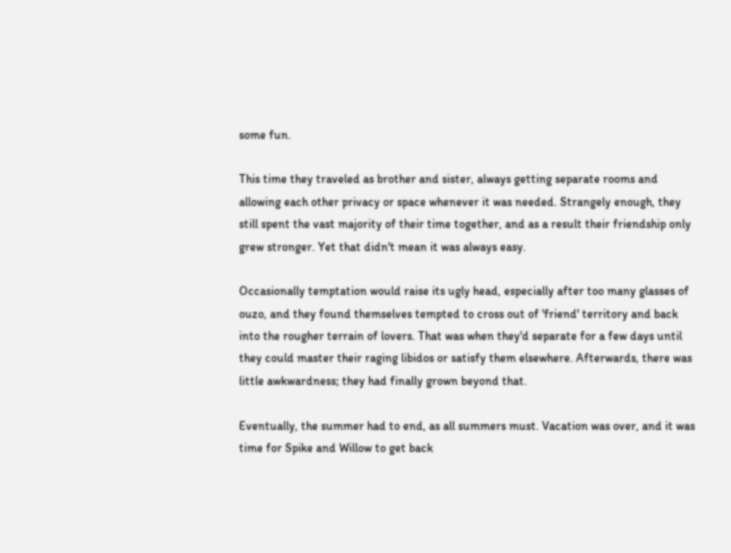some fun.

This time they traveled as brother and sister, always getting separate rooms and allowing each other privacy or space whenever it was needed. Strangely enough, they still spent the vast majority of their time together, and as a result their friendship only grew stronger. Yet that didn't mean it was always easy.

Occasionally temptation would raise its ugly head, especially after too many glasses of ouzo, and they found themselves tempted to cross out of 'friend' territory and back into the rougher terrain of lovers. That was when they'd separate for a few days until they could master their raging libidos or satisfy them elsewhere. Afterwards, there was little awkwardness; they had finally grown beyond that.

Eventually, the summer had to end, as all summers must. Vacation was over, and it was time for Spike and Willow to get back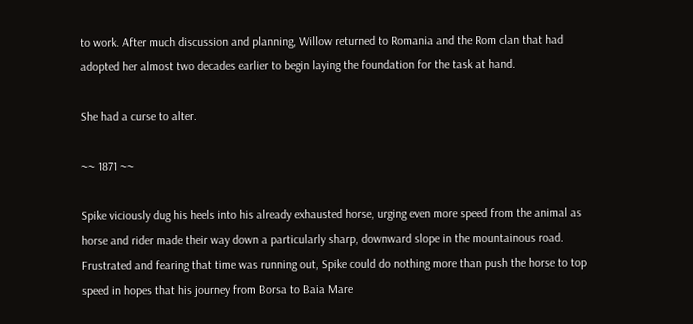to work. After much discussion and planning, Willow returned to Romania and the Rom clan that had adopted her almost two decades earlier to begin laying the foundation for the task at hand.

She had a curse to alter.

~~ 1871 ~~

Spike viciously dug his heels into his already exhausted horse, urging even more speed from the animal as horse and rider made their way down a particularly sharp, downward slope in the mountainous road. Frustrated and fearing that time was running out, Spike could do nothing more than push the horse to top speed in hopes that his journey from Borsa to Baia Mare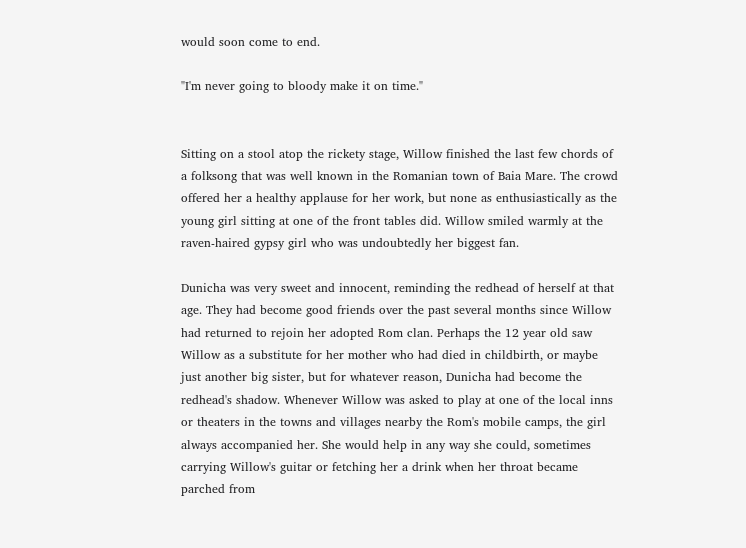would soon come to end.

"I'm never going to bloody make it on time."


Sitting on a stool atop the rickety stage, Willow finished the last few chords of a folksong that was well known in the Romanian town of Baia Mare. The crowd offered her a healthy applause for her work, but none as enthusiastically as the young girl sitting at one of the front tables did. Willow smiled warmly at the raven-haired gypsy girl who was undoubtedly her biggest fan.

Dunicha was very sweet and innocent, reminding the redhead of herself at that age. They had become good friends over the past several months since Willow had returned to rejoin her adopted Rom clan. Perhaps the 12 year old saw Willow as a substitute for her mother who had died in childbirth, or maybe just another big sister, but for whatever reason, Dunicha had become the redhead's shadow. Whenever Willow was asked to play at one of the local inns or theaters in the towns and villages nearby the Rom's mobile camps, the girl always accompanied her. She would help in any way she could, sometimes carrying Willow's guitar or fetching her a drink when her throat became parched from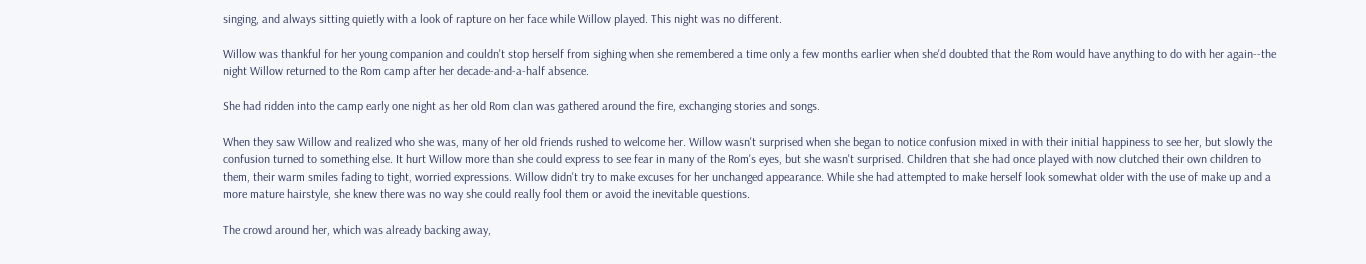singing, and always sitting quietly with a look of rapture on her face while Willow played. This night was no different.

Willow was thankful for her young companion and couldn't stop herself from sighing when she remembered a time only a few months earlier when she'd doubted that the Rom would have anything to do with her again--the night Willow returned to the Rom camp after her decade-and-a-half absence.

She had ridden into the camp early one night as her old Rom clan was gathered around the fire, exchanging stories and songs.

When they saw Willow and realized who she was, many of her old friends rushed to welcome her. Willow wasn't surprised when she began to notice confusion mixed in with their initial happiness to see her, but slowly the confusion turned to something else. It hurt Willow more than she could express to see fear in many of the Rom's eyes, but she wasn't surprised. Children that she had once played with now clutched their own children to them, their warm smiles fading to tight, worried expressions. Willow didn't try to make excuses for her unchanged appearance. While she had attempted to make herself look somewhat older with the use of make up and a more mature hairstyle, she knew there was no way she could really fool them or avoid the inevitable questions.

The crowd around her, which was already backing away,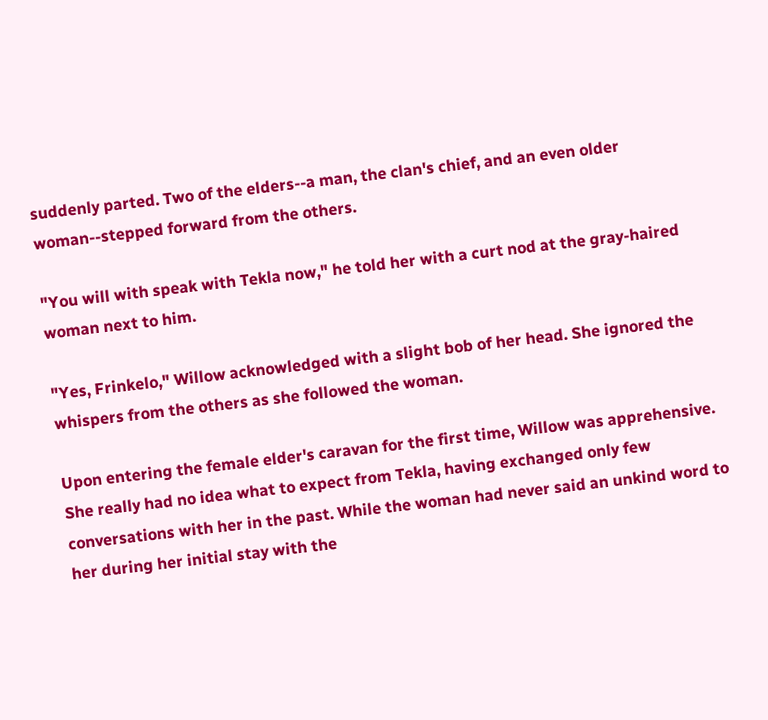suddenly parted. Two of the elders--a man, the clan's chief, and an even older woman--stepped forward from the others.

"You will with speak with Tekla now," he told her with a curt nod at the gray-haired woman next to him.

"Yes, Frinkelo," Willow acknowledged with a slight bob of her head. She ignored the whispers from the others as she followed the woman.

Upon entering the female elder's caravan for the first time, Willow was apprehensive. She really had no idea what to expect from Tekla, having exchanged only few conversations with her in the past. While the woman had never said an unkind word to her during her initial stay with the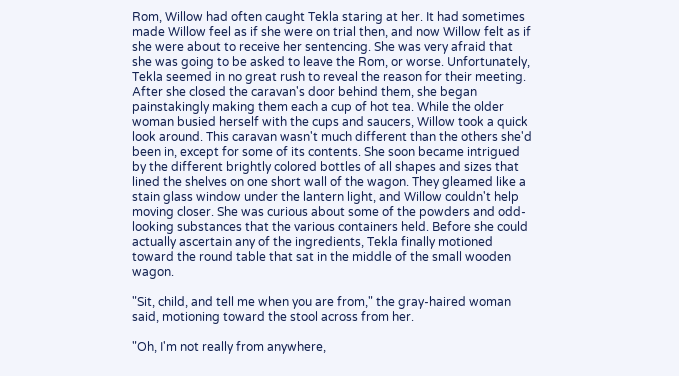Rom, Willow had often caught Tekla staring at her. It had sometimes made Willow feel as if she were on trial then, and now Willow felt as if she were about to receive her sentencing. She was very afraid that she was going to be asked to leave the Rom, or worse. Unfortunately, Tekla seemed in no great rush to reveal the reason for their meeting. After she closed the caravan's door behind them, she began painstakingly making them each a cup of hot tea. While the older woman busied herself with the cups and saucers, Willow took a quick look around. This caravan wasn't much different than the others she'd been in, except for some of its contents. She soon became intrigued by the different brightly colored bottles of all shapes and sizes that lined the shelves on one short wall of the wagon. They gleamed like a stain glass window under the lantern light, and Willow couldn't help moving closer. She was curious about some of the powders and odd-looking substances that the various containers held. Before she could actually ascertain any of the ingredients, Tekla finally motioned toward the round table that sat in the middle of the small wooden wagon.

"Sit, child, and tell me when you are from," the gray-haired woman said, motioning toward the stool across from her.

"Oh, I'm not really from anywhere,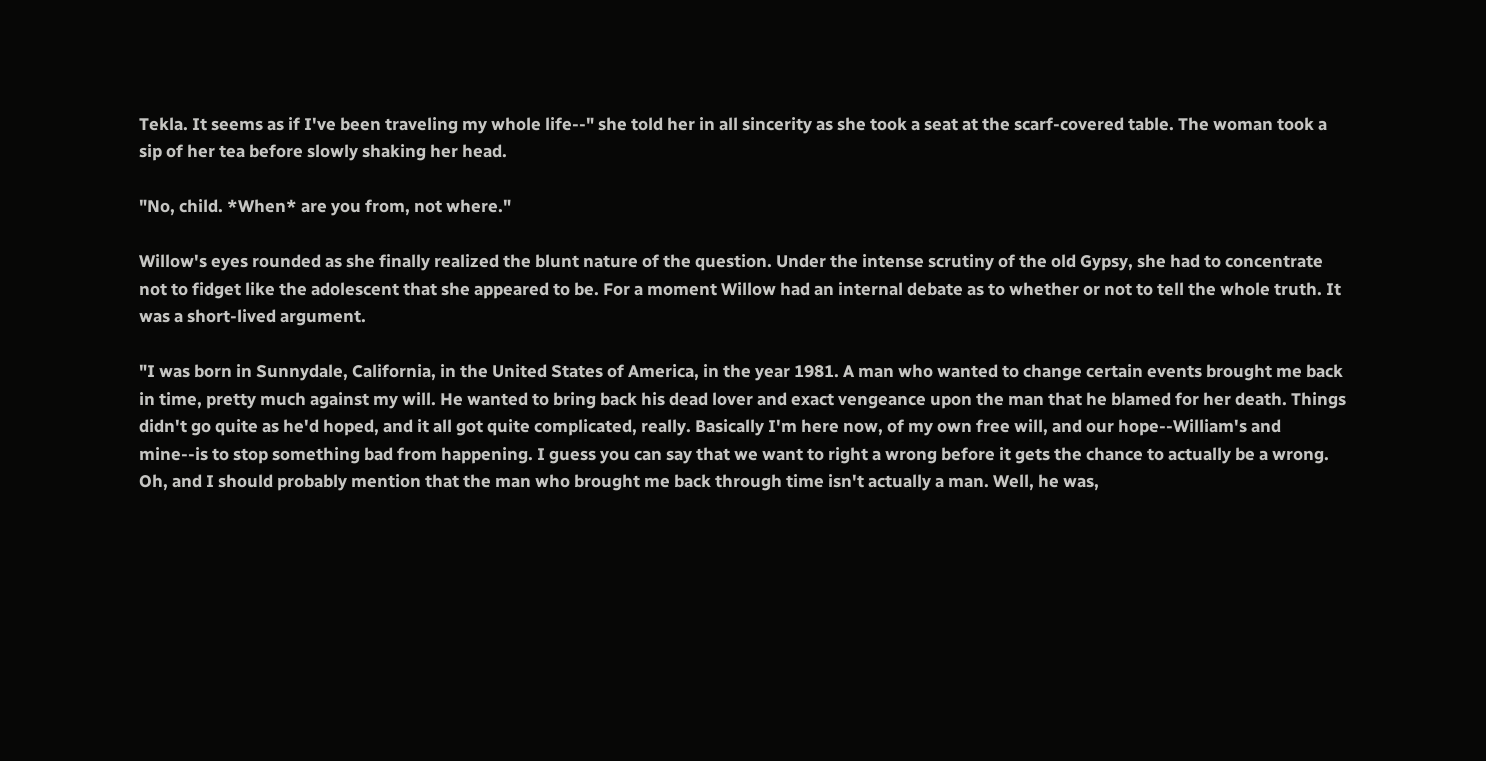Tekla. It seems as if I've been traveling my whole life--" she told her in all sincerity as she took a seat at the scarf-covered table. The woman took a sip of her tea before slowly shaking her head.

"No, child. *When* are you from, not where."

Willow's eyes rounded as she finally realized the blunt nature of the question. Under the intense scrutiny of the old Gypsy, she had to concentrate not to fidget like the adolescent that she appeared to be. For a moment Willow had an internal debate as to whether or not to tell the whole truth. It was a short-lived argument.

"I was born in Sunnydale, California, in the United States of America, in the year 1981. A man who wanted to change certain events brought me back in time, pretty much against my will. He wanted to bring back his dead lover and exact vengeance upon the man that he blamed for her death. Things didn't go quite as he'd hoped, and it all got quite complicated, really. Basically I'm here now, of my own free will, and our hope--William's and mine--is to stop something bad from happening. I guess you can say that we want to right a wrong before it gets the chance to actually be a wrong. Oh, and I should probably mention that the man who brought me back through time isn't actually a man. Well, he was,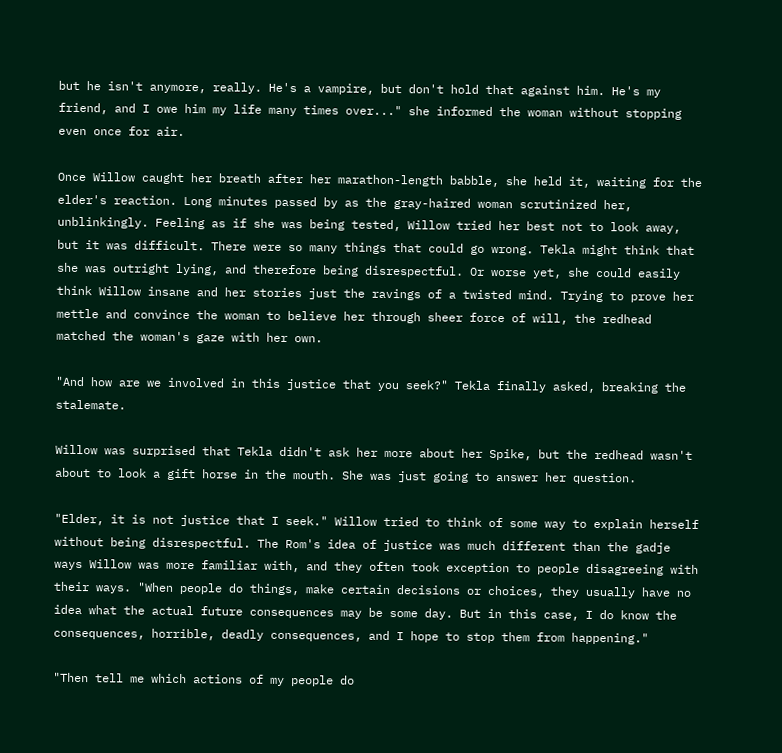but he isn't anymore, really. He's a vampire, but don't hold that against him. He's my friend, and I owe him my life many times over..." she informed the woman without stopping even once for air.

Once Willow caught her breath after her marathon-length babble, she held it, waiting for the elder's reaction. Long minutes passed by as the gray-haired woman scrutinized her, unblinkingly. Feeling as if she was being tested, Willow tried her best not to look away, but it was difficult. There were so many things that could go wrong. Tekla might think that she was outright lying, and therefore being disrespectful. Or worse yet, she could easily think Willow insane and her stories just the ravings of a twisted mind. Trying to prove her mettle and convince the woman to believe her through sheer force of will, the redhead matched the woman's gaze with her own.

"And how are we involved in this justice that you seek?" Tekla finally asked, breaking the stalemate.

Willow was surprised that Tekla didn't ask her more about her Spike, but the redhead wasn't about to look a gift horse in the mouth. She was just going to answer her question.

"Elder, it is not justice that I seek." Willow tried to think of some way to explain herself without being disrespectful. The Rom's idea of justice was much different than the gadje ways Willow was more familiar with, and they often took exception to people disagreeing with their ways. "When people do things, make certain decisions or choices, they usually have no idea what the actual future consequences may be some day. But in this case, I do know the consequences, horrible, deadly consequences, and I hope to stop them from happening."

"Then tell me which actions of my people do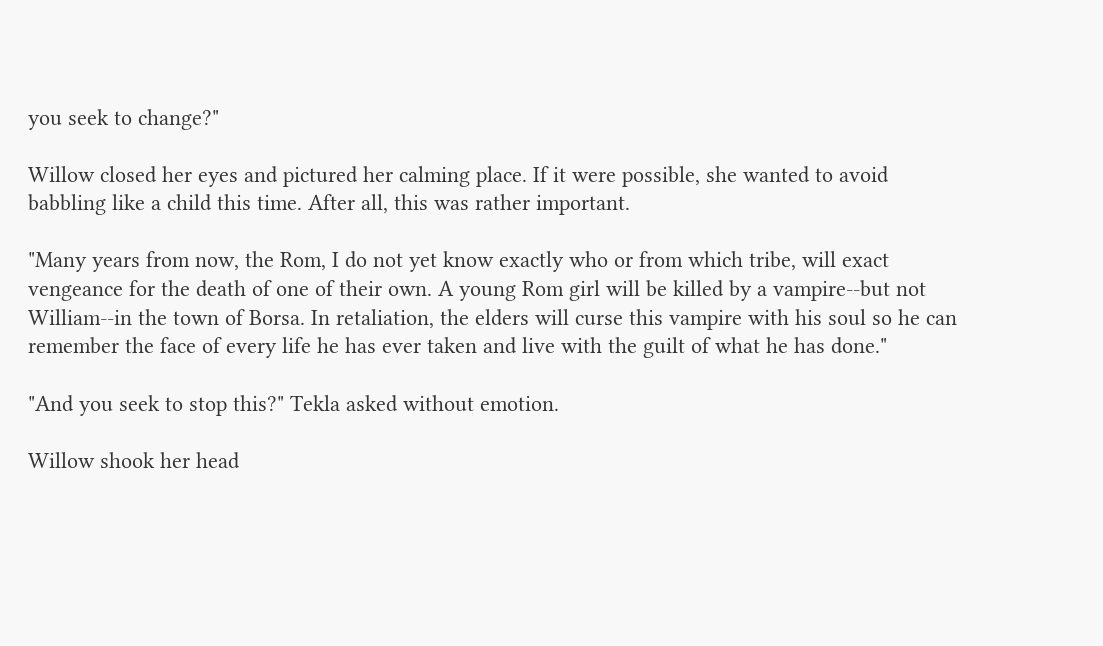you seek to change?"

Willow closed her eyes and pictured her calming place. If it were possible, she wanted to avoid babbling like a child this time. After all, this was rather important.

"Many years from now, the Rom, I do not yet know exactly who or from which tribe, will exact vengeance for the death of one of their own. A young Rom girl will be killed by a vampire--but not William--in the town of Borsa. In retaliation, the elders will curse this vampire with his soul so he can remember the face of every life he has ever taken and live with the guilt of what he has done."

"And you seek to stop this?" Tekla asked without emotion.

Willow shook her head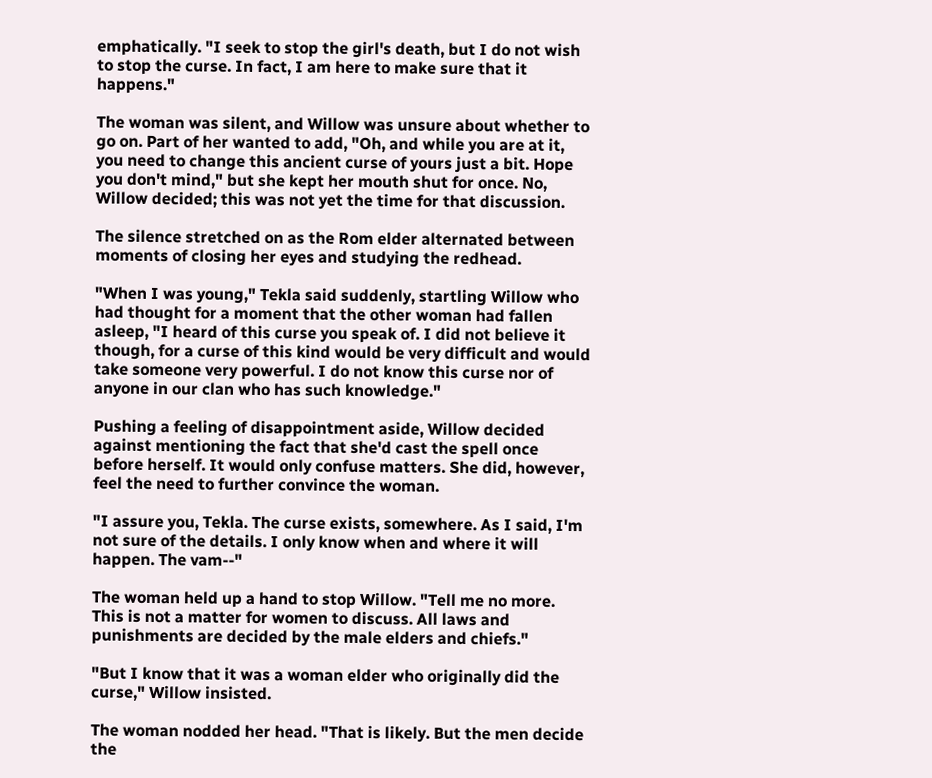emphatically. "I seek to stop the girl's death, but I do not wish to stop the curse. In fact, I am here to make sure that it happens."

The woman was silent, and Willow was unsure about whether to go on. Part of her wanted to add, "Oh, and while you are at it, you need to change this ancient curse of yours just a bit. Hope you don't mind," but she kept her mouth shut for once. No, Willow decided; this was not yet the time for that discussion.

The silence stretched on as the Rom elder alternated between moments of closing her eyes and studying the redhead.

"When I was young," Tekla said suddenly, startling Willow who had thought for a moment that the other woman had fallen asleep, "I heard of this curse you speak of. I did not believe it though, for a curse of this kind would be very difficult and would take someone very powerful. I do not know this curse nor of anyone in our clan who has such knowledge."

Pushing a feeling of disappointment aside, Willow decided against mentioning the fact that she'd cast the spell once before herself. It would only confuse matters. She did, however, feel the need to further convince the woman.

"I assure you, Tekla. The curse exists, somewhere. As I said, I'm not sure of the details. I only know when and where it will happen. The vam--"

The woman held up a hand to stop Willow. "Tell me no more. This is not a matter for women to discuss. All laws and punishments are decided by the male elders and chiefs."

"But I know that it was a woman elder who originally did the curse," Willow insisted.

The woman nodded her head. "That is likely. But the men decide the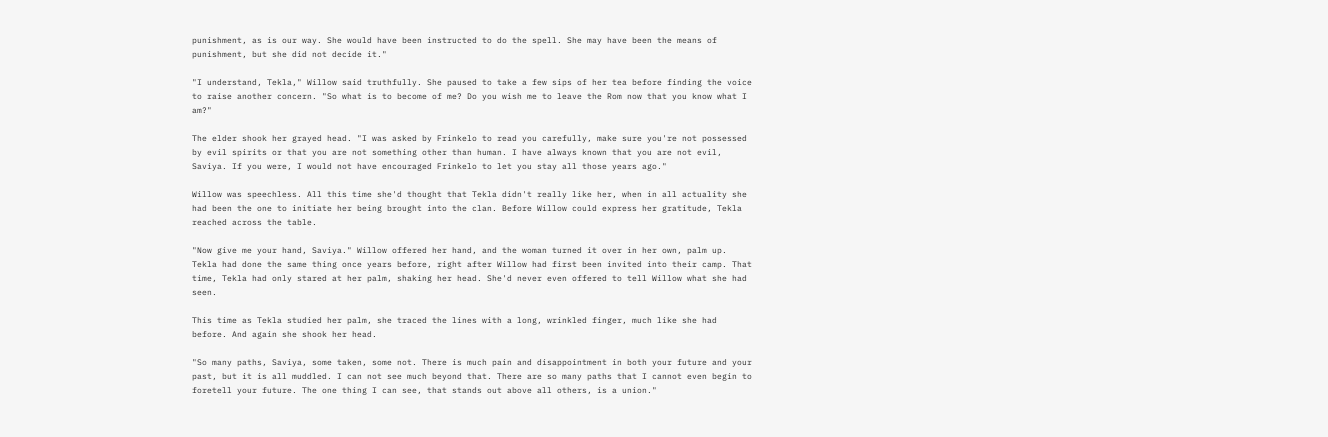punishment, as is our way. She would have been instructed to do the spell. She may have been the means of punishment, but she did not decide it."

"I understand, Tekla," Willow said truthfully. She paused to take a few sips of her tea before finding the voice to raise another concern. "So what is to become of me? Do you wish me to leave the Rom now that you know what I am?"

The elder shook her grayed head. "I was asked by Frinkelo to read you carefully, make sure you're not possessed by evil spirits or that you are not something other than human. I have always known that you are not evil, Saviya. If you were, I would not have encouraged Frinkelo to let you stay all those years ago."

Willow was speechless. All this time she'd thought that Tekla didn't really like her, when in all actuality she had been the one to initiate her being brought into the clan. Before Willow could express her gratitude, Tekla reached across the table.

"Now give me your hand, Saviya." Willow offered her hand, and the woman turned it over in her own, palm up. Tekla had done the same thing once years before, right after Willow had first been invited into their camp. That time, Tekla had only stared at her palm, shaking her head. She'd never even offered to tell Willow what she had seen.

This time as Tekla studied her palm, she traced the lines with a long, wrinkled finger, much like she had before. And again she shook her head.

"So many paths, Saviya, some taken, some not. There is much pain and disappointment in both your future and your past, but it is all muddled. I can not see much beyond that. There are so many paths that I cannot even begin to foretell your future. The one thing I can see, that stands out above all others, is a union."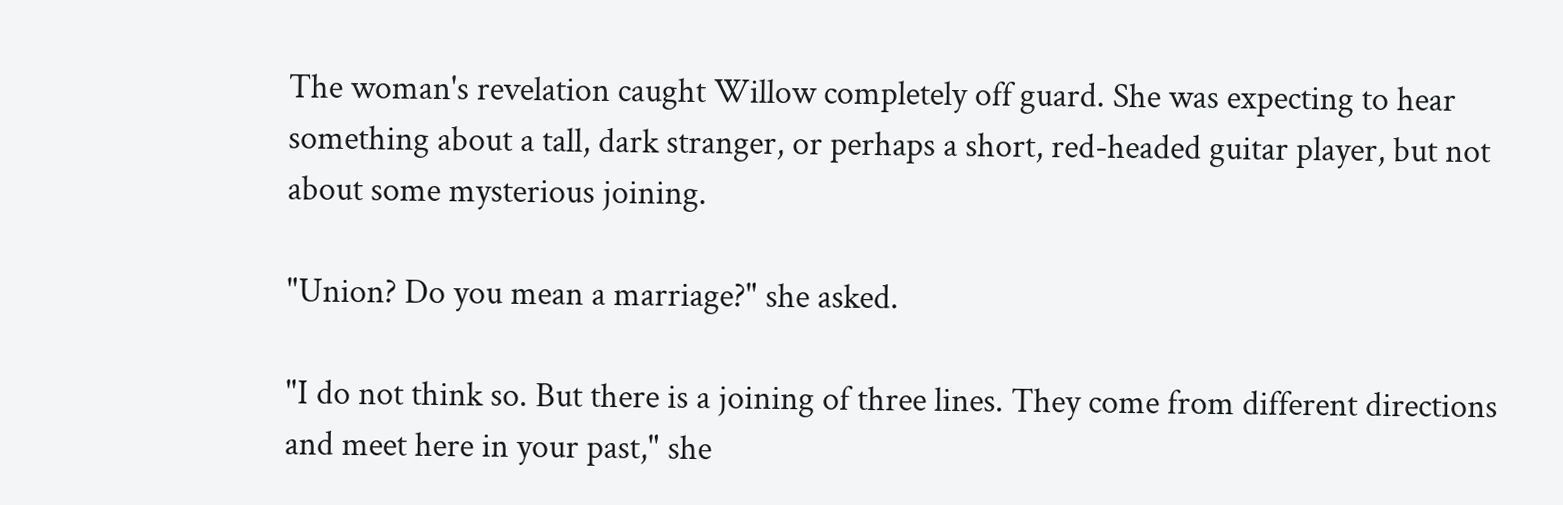The woman's revelation caught Willow completely off guard. She was expecting to hear something about a tall, dark stranger, or perhaps a short, red-headed guitar player, but not about some mysterious joining.

"Union? Do you mean a marriage?" she asked.

"I do not think so. But there is a joining of three lines. They come from different directions and meet here in your past," she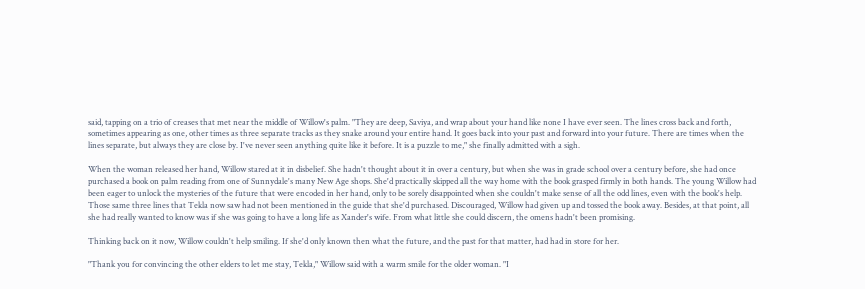said, tapping on a trio of creases that met near the middle of Willow's palm. "They are deep, Saviya, and wrap about your hand like none I have ever seen. The lines cross back and forth, sometimes appearing as one, other times as three separate tracks as they snake around your entire hand. It goes back into your past and forward into your future. There are times when the lines separate, but always they are close by. I've never seen anything quite like it before. It is a puzzle to me," she finally admitted with a sigh.

When the woman released her hand, Willow stared at it in disbelief. She hadn't thought about it in over a century, but when she was in grade school over a century before, she had once purchased a book on palm reading from one of Sunnydale's many New Age shops. She'd practically skipped all the way home with the book grasped firmly in both hands. The young Willow had been eager to unlock the mysteries of the future that were encoded in her hand, only to be sorely disappointed when she couldn't make sense of all the odd lines, even with the book's help. Those same three lines that Tekla now saw had not been mentioned in the guide that she'd purchased. Discouraged, Willow had given up and tossed the book away. Besides, at that point, all she had really wanted to know was if she was going to have a long life as Xander's wife. From what little she could discern, the omens hadn't been promising.

Thinking back on it now, Willow couldn't help smiling. If she'd only known then what the future, and the past for that matter, had had in store for her.

"Thank you for convincing the other elders to let me stay, Tekla," Willow said with a warm smile for the older woman. "I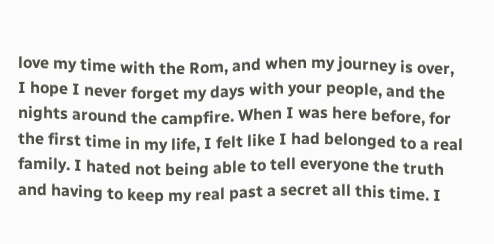love my time with the Rom, and when my journey is over, I hope I never forget my days with your people, and the nights around the campfire. When I was here before, for the first time in my life, I felt like I had belonged to a real family. I hated not being able to tell everyone the truth and having to keep my real past a secret all this time. I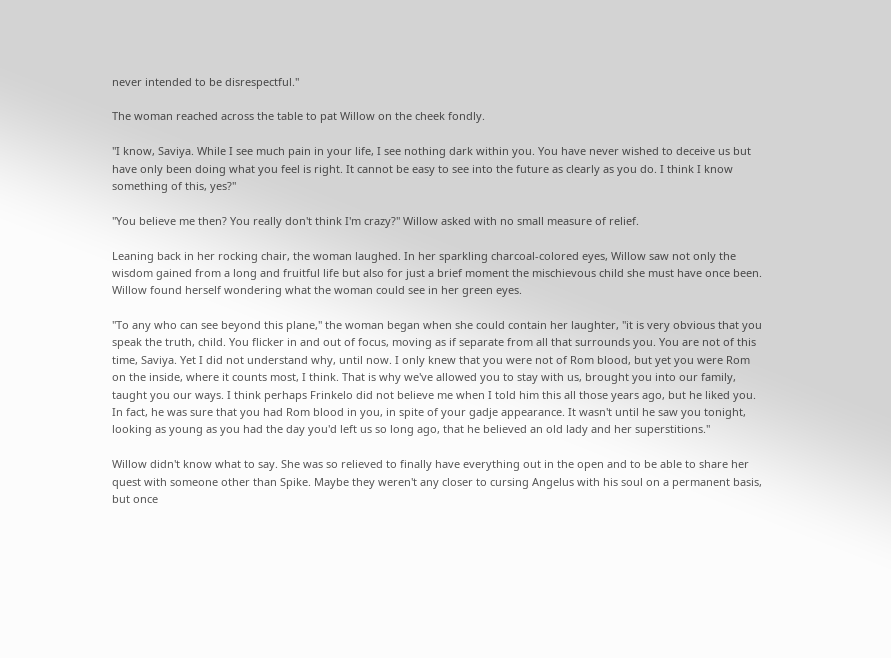never intended to be disrespectful."

The woman reached across the table to pat Willow on the cheek fondly.

"I know, Saviya. While I see much pain in your life, I see nothing dark within you. You have never wished to deceive us but have only been doing what you feel is right. It cannot be easy to see into the future as clearly as you do. I think I know something of this, yes?"

"You believe me then? You really don't think I'm crazy?" Willow asked with no small measure of relief.

Leaning back in her rocking chair, the woman laughed. In her sparkling charcoal-colored eyes, Willow saw not only the wisdom gained from a long and fruitful life but also for just a brief moment the mischievous child she must have once been. Willow found herself wondering what the woman could see in her green eyes.

"To any who can see beyond this plane," the woman began when she could contain her laughter, "it is very obvious that you speak the truth, child. You flicker in and out of focus, moving as if separate from all that surrounds you. You are not of this time, Saviya. Yet I did not understand why, until now. I only knew that you were not of Rom blood, but yet you were Rom on the inside, where it counts most, I think. That is why we've allowed you to stay with us, brought you into our family, taught you our ways. I think perhaps Frinkelo did not believe me when I told him this all those years ago, but he liked you. In fact, he was sure that you had Rom blood in you, in spite of your gadje appearance. It wasn't until he saw you tonight, looking as young as you had the day you'd left us so long ago, that he believed an old lady and her superstitions."

Willow didn't know what to say. She was so relieved to finally have everything out in the open and to be able to share her quest with someone other than Spike. Maybe they weren't any closer to cursing Angelus with his soul on a permanent basis, but once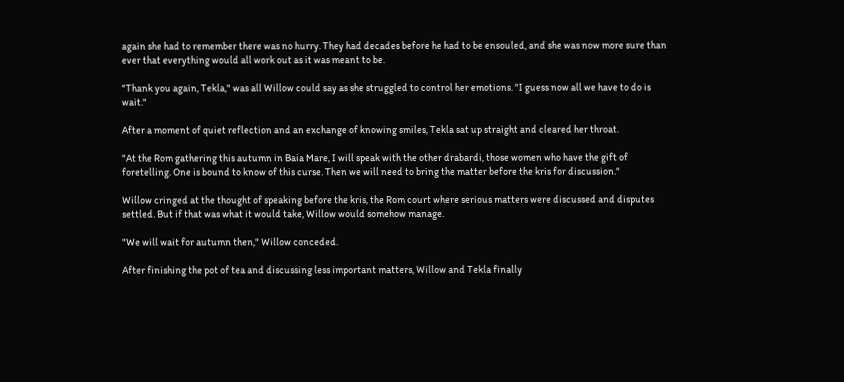again she had to remember there was no hurry. They had decades before he had to be ensouled, and she was now more sure than ever that everything would all work out as it was meant to be.

"Thank you again, Tekla," was all Willow could say as she struggled to control her emotions. "I guess now all we have to do is wait."

After a moment of quiet reflection and an exchange of knowing smiles, Tekla sat up straight and cleared her throat.

"At the Rom gathering this autumn in Baia Mare, I will speak with the other drabardi, those women who have the gift of foretelling. One is bound to know of this curse. Then we will need to bring the matter before the kris for discussion."

Willow cringed at the thought of speaking before the kris, the Rom court where serious matters were discussed and disputes settled. But if that was what it would take, Willow would somehow manage.

"We will wait for autumn then," Willow conceded.

After finishing the pot of tea and discussing less important matters, Willow and Tekla finally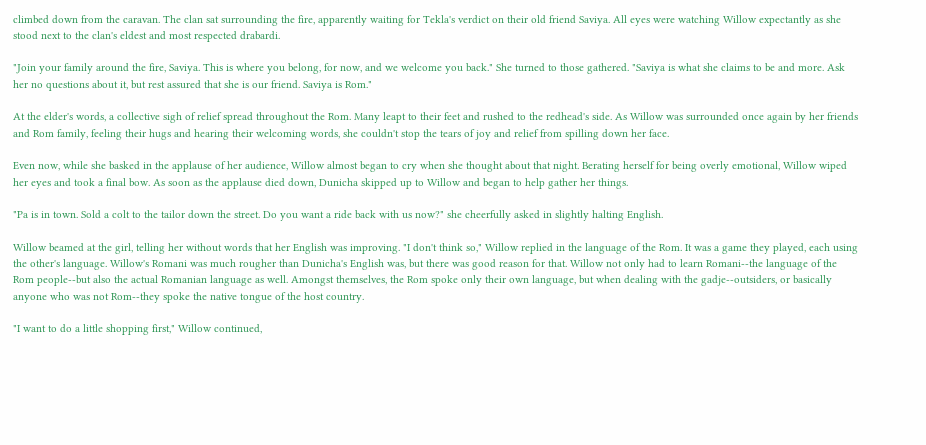climbed down from the caravan. The clan sat surrounding the fire, apparently waiting for Tekla's verdict on their old friend Saviya. All eyes were watching Willow expectantly as she stood next to the clan's eldest and most respected drabardi.

"Join your family around the fire, Saviya. This is where you belong, for now, and we welcome you back." She turned to those gathered. "Saviya is what she claims to be and more. Ask her no questions about it, but rest assured that she is our friend. Saviya is Rom."

At the elder's words, a collective sigh of relief spread throughout the Rom. Many leapt to their feet and rushed to the redhead's side. As Willow was surrounded once again by her friends and Rom family, feeling their hugs and hearing their welcoming words, she couldn't stop the tears of joy and relief from spilling down her face.

Even now, while she basked in the applause of her audience, Willow almost began to cry when she thought about that night. Berating herself for being overly emotional, Willow wiped her eyes and took a final bow. As soon as the applause died down, Dunicha skipped up to Willow and began to help gather her things.

"Pa is in town. Sold a colt to the tailor down the street. Do you want a ride back with us now?" she cheerfully asked in slightly halting English.

Willow beamed at the girl, telling her without words that her English was improving. "I don't think so," Willow replied in the language of the Rom. It was a game they played, each using the other's language. Willow's Romani was much rougher than Dunicha's English was, but there was good reason for that. Willow not only had to learn Romani--the language of the Rom people--but also the actual Romanian language as well. Amongst themselves, the Rom spoke only their own language, but when dealing with the gadje--outsiders, or basically anyone who was not Rom--they spoke the native tongue of the host country.

"I want to do a little shopping first," Willow continued,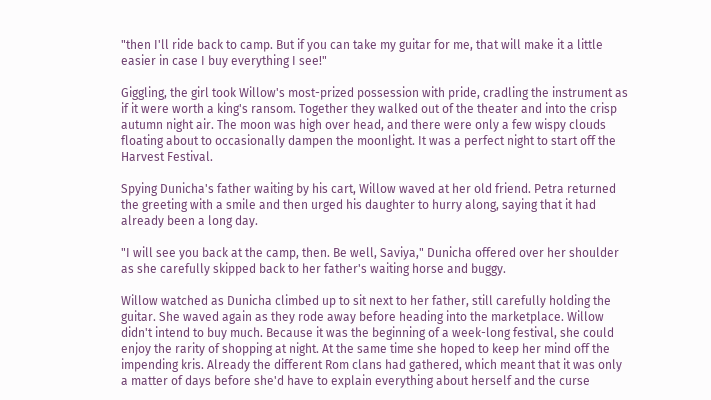"then I'll ride back to camp. But if you can take my guitar for me, that will make it a little easier in case I buy everything I see!"

Giggling, the girl took Willow's most-prized possession with pride, cradling the instrument as if it were worth a king's ransom. Together they walked out of the theater and into the crisp autumn night air. The moon was high over head, and there were only a few wispy clouds floating about to occasionally dampen the moonlight. It was a perfect night to start off the Harvest Festival.

Spying Dunicha's father waiting by his cart, Willow waved at her old friend. Petra returned the greeting with a smile and then urged his daughter to hurry along, saying that it had already been a long day.

"I will see you back at the camp, then. Be well, Saviya," Dunicha offered over her shoulder as she carefully skipped back to her father's waiting horse and buggy.

Willow watched as Dunicha climbed up to sit next to her father, still carefully holding the guitar. She waved again as they rode away before heading into the marketplace. Willow didn't intend to buy much. Because it was the beginning of a week-long festival, she could enjoy the rarity of shopping at night. At the same time she hoped to keep her mind off the impending kris. Already the different Rom clans had gathered, which meant that it was only a matter of days before she'd have to explain everything about herself and the curse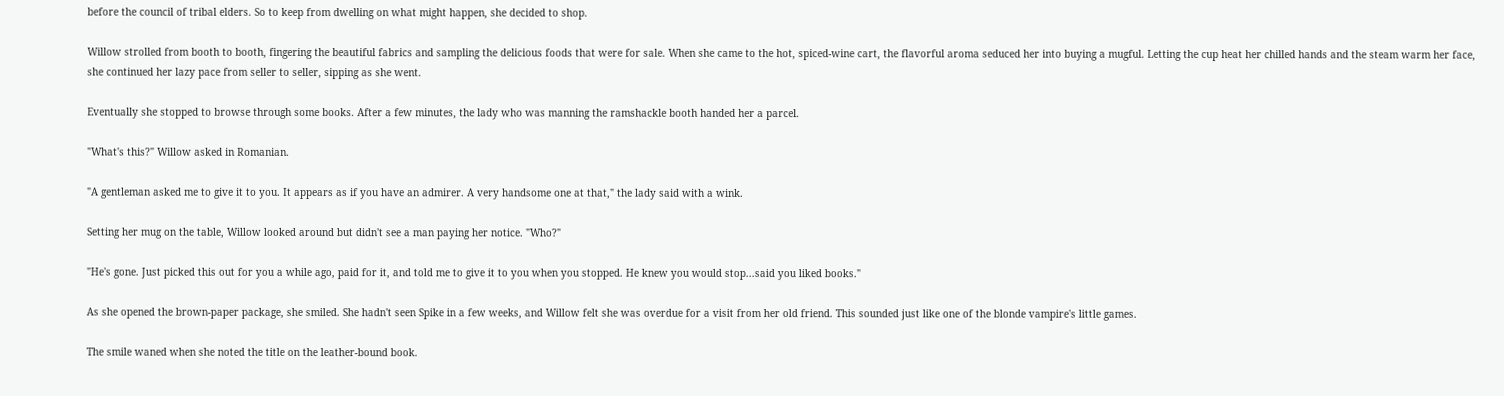before the council of tribal elders. So to keep from dwelling on what might happen, she decided to shop.

Willow strolled from booth to booth, fingering the beautiful fabrics and sampling the delicious foods that were for sale. When she came to the hot, spiced-wine cart, the flavorful aroma seduced her into buying a mugful. Letting the cup heat her chilled hands and the steam warm her face, she continued her lazy pace from seller to seller, sipping as she went.

Eventually she stopped to browse through some books. After a few minutes, the lady who was manning the ramshackle booth handed her a parcel.

"What's this?" Willow asked in Romanian.

"A gentleman asked me to give it to you. It appears as if you have an admirer. A very handsome one at that," the lady said with a wink.

Setting her mug on the table, Willow looked around but didn't see a man paying her notice. "Who?"

"He's gone. Just picked this out for you a while ago, paid for it, and told me to give it to you when you stopped. He knew you would stop...said you liked books."

As she opened the brown-paper package, she smiled. She hadn't seen Spike in a few weeks, and Willow felt she was overdue for a visit from her old friend. This sounded just like one of the blonde vampire's little games.

The smile waned when she noted the title on the leather-bound book.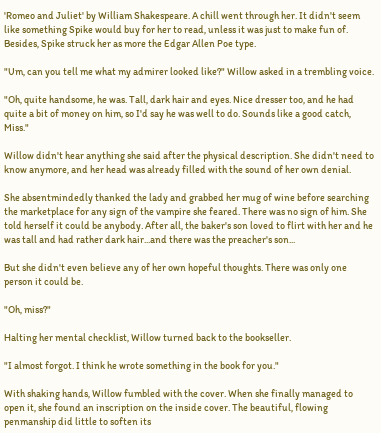'Romeo and Juliet' by William Shakespeare. A chill went through her. It didn't seem like something Spike would buy for her to read, unless it was just to make fun of. Besides, Spike struck her as more the Edgar Allen Poe type.

"Um, can you tell me what my admirer looked like?" Willow asked in a trembling voice.

"Oh, quite handsome, he was. Tall, dark hair and eyes. Nice dresser too, and he had quite a bit of money on him, so I'd say he was well to do. Sounds like a good catch, Miss."

Willow didn't hear anything she said after the physical description. She didn't need to know anymore, and her head was already filled with the sound of her own denial.

She absentmindedly thanked the lady and grabbed her mug of wine before searching the marketplace for any sign of the vampire she feared. There was no sign of him. She told herself it could be anybody. After all, the baker's son loved to flirt with her and he was tall and had rather dark hair...and there was the preacher's son...

But she didn't even believe any of her own hopeful thoughts. There was only one person it could be.

"Oh, miss?"

Halting her mental checklist, Willow turned back to the bookseller.

"I almost forgot. I think he wrote something in the book for you."

With shaking hands, Willow fumbled with the cover. When she finally managed to open it, she found an inscription on the inside cover. The beautiful, flowing penmanship did little to soften its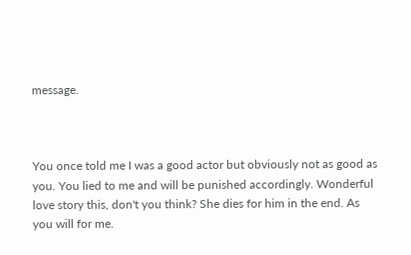message.



You once told me I was a good actor but obviously not as good as you. You lied to me and will be punished accordingly. Wonderful love story this, don't you think? She dies for him in the end. As you will for me.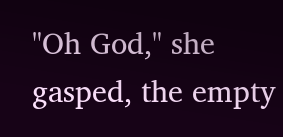"Oh God," she gasped, the empty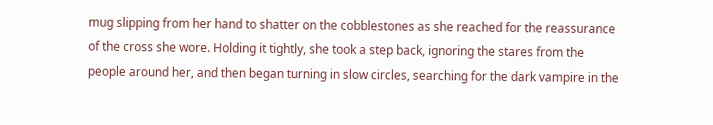mug slipping from her hand to shatter on the cobblestones as she reached for the reassurance of the cross she wore. Holding it tightly, she took a step back, ignoring the stares from the people around her, and then began turning in slow circles, searching for the dark vampire in the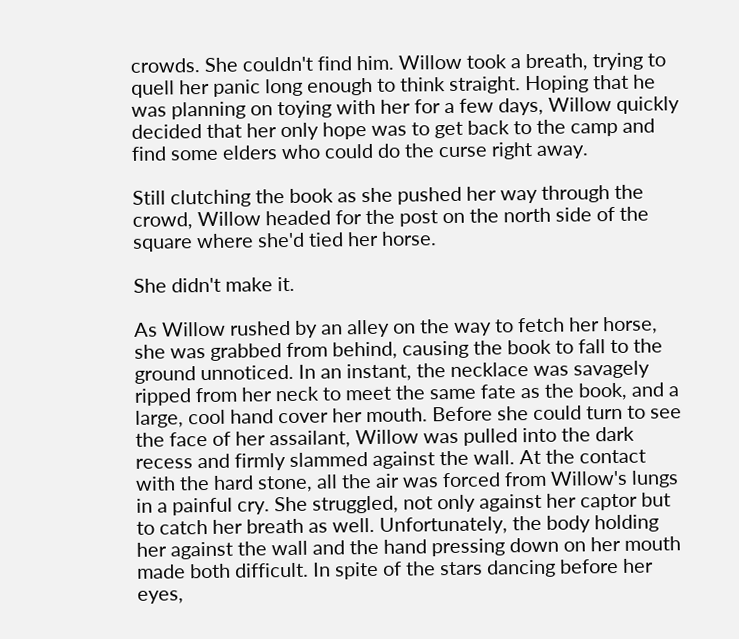crowds. She couldn't find him. Willow took a breath, trying to quell her panic long enough to think straight. Hoping that he was planning on toying with her for a few days, Willow quickly decided that her only hope was to get back to the camp and find some elders who could do the curse right away.

Still clutching the book as she pushed her way through the crowd, Willow headed for the post on the north side of the square where she'd tied her horse.

She didn't make it.

As Willow rushed by an alley on the way to fetch her horse, she was grabbed from behind, causing the book to fall to the ground unnoticed. In an instant, the necklace was savagely ripped from her neck to meet the same fate as the book, and a large, cool hand cover her mouth. Before she could turn to see the face of her assailant, Willow was pulled into the dark recess and firmly slammed against the wall. At the contact with the hard stone, all the air was forced from Willow's lungs in a painful cry. She struggled, not only against her captor but to catch her breath as well. Unfortunately, the body holding her against the wall and the hand pressing down on her mouth made both difficult. In spite of the stars dancing before her eyes,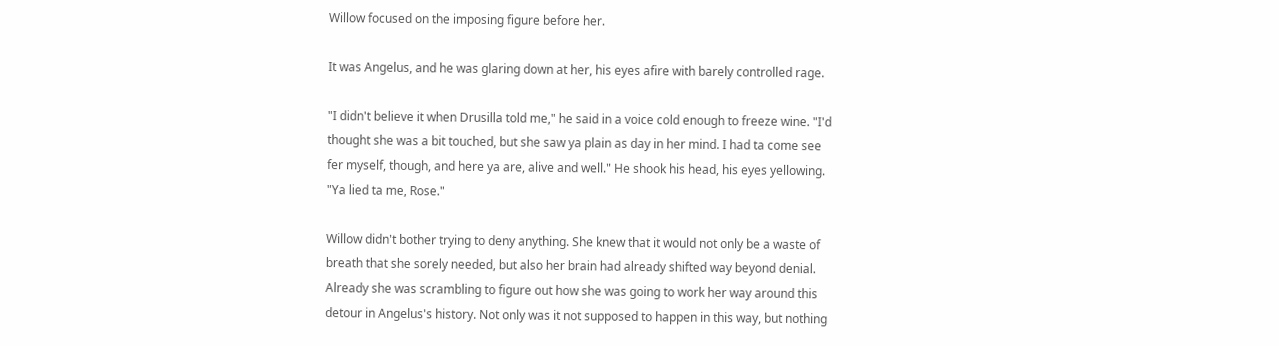Willow focused on the imposing figure before her.

It was Angelus, and he was glaring down at her, his eyes afire with barely controlled rage.

"I didn't believe it when Drusilla told me," he said in a voice cold enough to freeze wine. "I'd thought she was a bit touched, but she saw ya plain as day in her mind. I had ta come see fer myself, though, and here ya are, alive and well." He shook his head, his eyes yellowing. "Ya lied ta me, Rose."

Willow didn't bother trying to deny anything. She knew that it would not only be a waste of breath that she sorely needed, but also her brain had already shifted way beyond denial. Already she was scrambling to figure out how she was going to work her way around this detour in Angelus's history. Not only was it not supposed to happen in this way, but nothing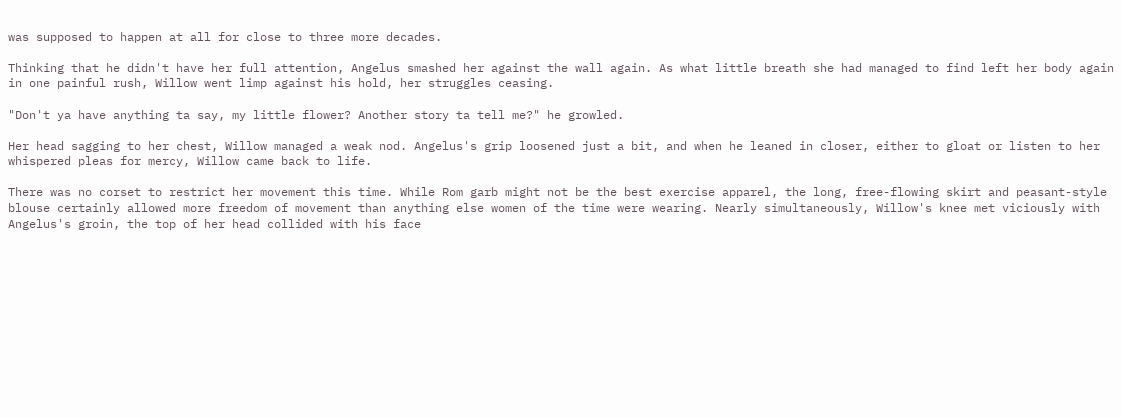was supposed to happen at all for close to three more decades.

Thinking that he didn't have her full attention, Angelus smashed her against the wall again. As what little breath she had managed to find left her body again in one painful rush, Willow went limp against his hold, her struggles ceasing.

"Don't ya have anything ta say, my little flower? Another story ta tell me?" he growled.

Her head sagging to her chest, Willow managed a weak nod. Angelus's grip loosened just a bit, and when he leaned in closer, either to gloat or listen to her whispered pleas for mercy, Willow came back to life.

There was no corset to restrict her movement this time. While Rom garb might not be the best exercise apparel, the long, free-flowing skirt and peasant-style blouse certainly allowed more freedom of movement than anything else women of the time were wearing. Nearly simultaneously, Willow's knee met viciously with Angelus's groin, the top of her head collided with his face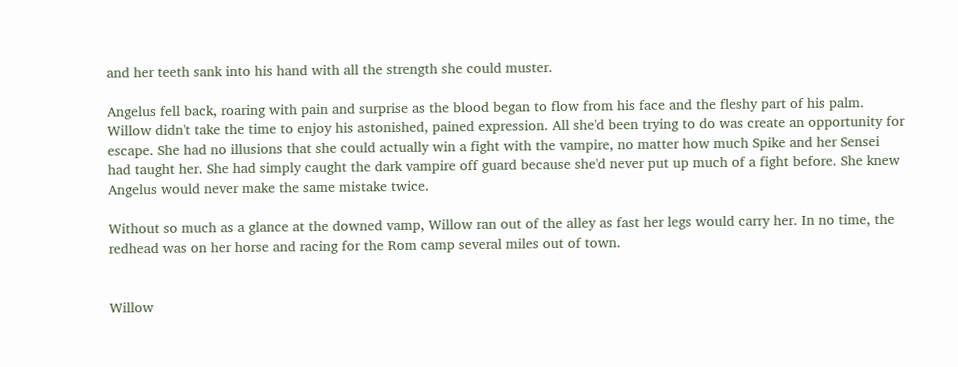and her teeth sank into his hand with all the strength she could muster.

Angelus fell back, roaring with pain and surprise as the blood began to flow from his face and the fleshy part of his palm. Willow didn't take the time to enjoy his astonished, pained expression. All she'd been trying to do was create an opportunity for escape. She had no illusions that she could actually win a fight with the vampire, no matter how much Spike and her Sensei had taught her. She had simply caught the dark vampire off guard because she'd never put up much of a fight before. She knew Angelus would never make the same mistake twice.

Without so much as a glance at the downed vamp, Willow ran out of the alley as fast her legs would carry her. In no time, the redhead was on her horse and racing for the Rom camp several miles out of town.


Willow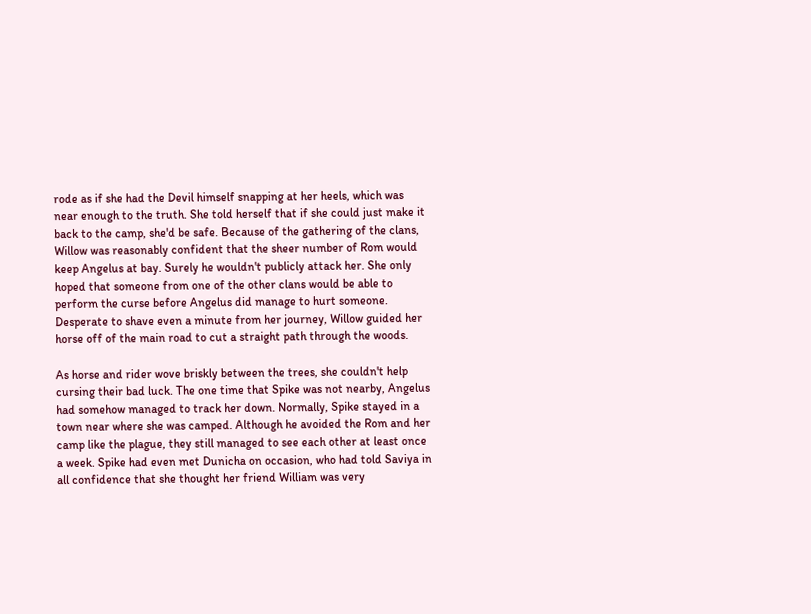rode as if she had the Devil himself snapping at her heels, which was near enough to the truth. She told herself that if she could just make it back to the camp, she'd be safe. Because of the gathering of the clans, Willow was reasonably confident that the sheer number of Rom would keep Angelus at bay. Surely he wouldn't publicly attack her. She only hoped that someone from one of the other clans would be able to perform the curse before Angelus did manage to hurt someone. Desperate to shave even a minute from her journey, Willow guided her horse off of the main road to cut a straight path through the woods.

As horse and rider wove briskly between the trees, she couldn't help cursing their bad luck. The one time that Spike was not nearby, Angelus had somehow managed to track her down. Normally, Spike stayed in a town near where she was camped. Although he avoided the Rom and her camp like the plague, they still managed to see each other at least once a week. Spike had even met Dunicha on occasion, who had told Saviya in all confidence that she thought her friend William was very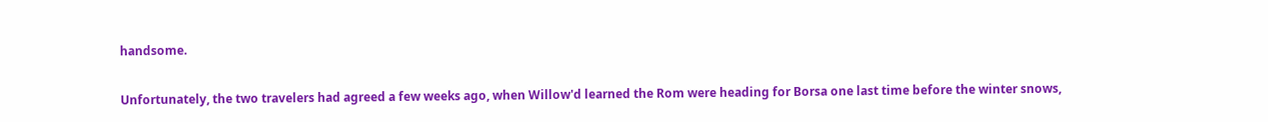handsome.

Unfortunately, the two travelers had agreed a few weeks ago, when Willow'd learned the Rom were heading for Borsa one last time before the winter snows,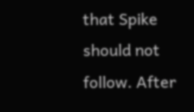that Spike should not follow. After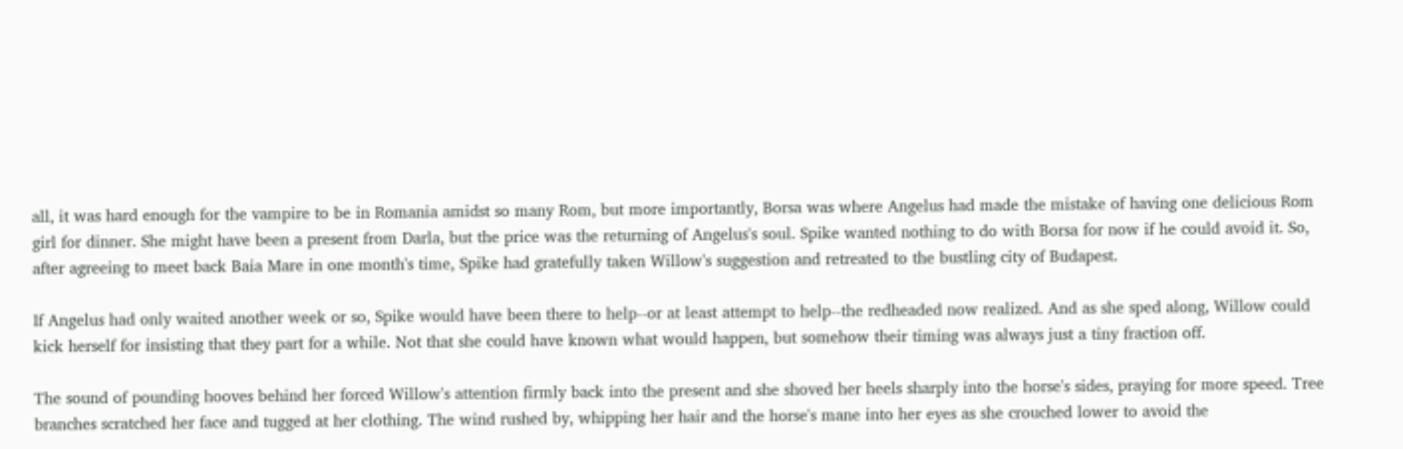all, it was hard enough for the vampire to be in Romania amidst so many Rom, but more importantly, Borsa was where Angelus had made the mistake of having one delicious Rom girl for dinner. She might have been a present from Darla, but the price was the returning of Angelus's soul. Spike wanted nothing to do with Borsa for now if he could avoid it. So, after agreeing to meet back Baia Mare in one month's time, Spike had gratefully taken Willow's suggestion and retreated to the bustling city of Budapest.

If Angelus had only waited another week or so, Spike would have been there to help--or at least attempt to help--the redheaded now realized. And as she sped along, Willow could kick herself for insisting that they part for a while. Not that she could have known what would happen, but somehow their timing was always just a tiny fraction off.

The sound of pounding hooves behind her forced Willow's attention firmly back into the present and she shoved her heels sharply into the horse's sides, praying for more speed. Tree branches scratched her face and tugged at her clothing. The wind rushed by, whipping her hair and the horse's mane into her eyes as she crouched lower to avoid the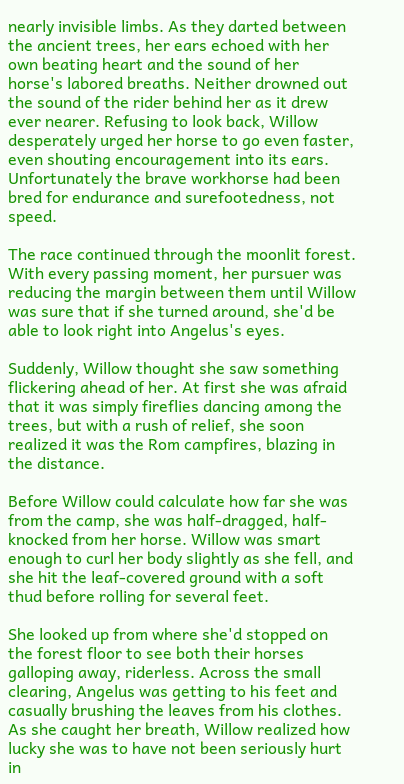nearly invisible limbs. As they darted between the ancient trees, her ears echoed with her own beating heart and the sound of her horse's labored breaths. Neither drowned out the sound of the rider behind her as it drew ever nearer. Refusing to look back, Willow desperately urged her horse to go even faster, even shouting encouragement into its ears. Unfortunately the brave workhorse had been bred for endurance and surefootedness, not speed.

The race continued through the moonlit forest. With every passing moment, her pursuer was reducing the margin between them until Willow was sure that if she turned around, she'd be able to look right into Angelus's eyes.

Suddenly, Willow thought she saw something flickering ahead of her. At first she was afraid that it was simply fireflies dancing among the trees, but with a rush of relief, she soon realized it was the Rom campfires, blazing in the distance.

Before Willow could calculate how far she was from the camp, she was half-dragged, half-knocked from her horse. Willow was smart enough to curl her body slightly as she fell, and she hit the leaf-covered ground with a soft thud before rolling for several feet.

She looked up from where she'd stopped on the forest floor to see both their horses galloping away, riderless. Across the small clearing, Angelus was getting to his feet and casually brushing the leaves from his clothes. As she caught her breath, Willow realized how lucky she was to have not been seriously hurt in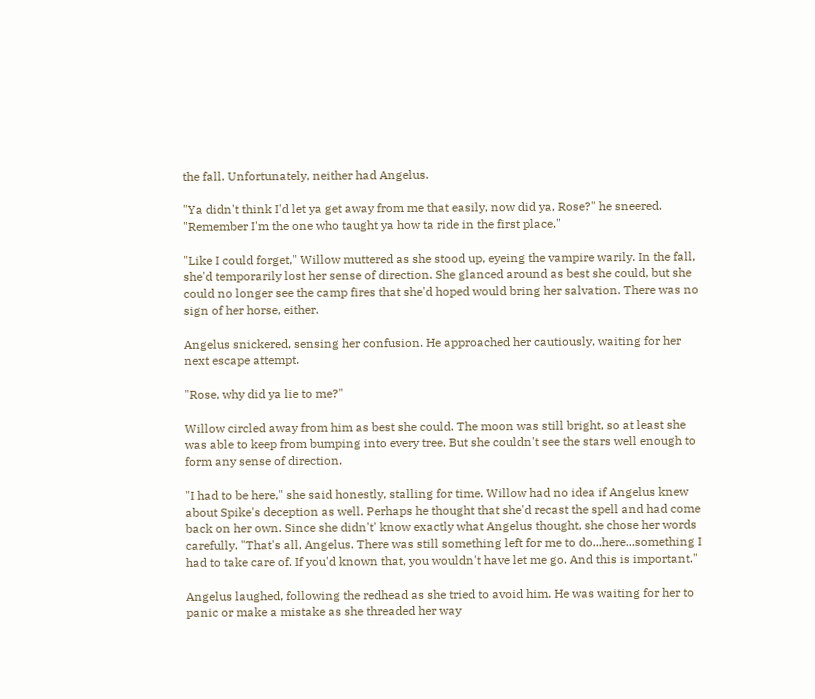the fall. Unfortunately, neither had Angelus.

"Ya didn't think I'd let ya get away from me that easily, now did ya, Rose?" he sneered. "Remember I'm the one who taught ya how ta ride in the first place."

"Like I could forget," Willow muttered as she stood up, eyeing the vampire warily. In the fall, she'd temporarily lost her sense of direction. She glanced around as best she could, but she could no longer see the camp fires that she'd hoped would bring her salvation. There was no sign of her horse, either.

Angelus snickered, sensing her confusion. He approached her cautiously, waiting for her next escape attempt.

"Rose, why did ya lie to me?"

Willow circled away from him as best she could. The moon was still bright, so at least she was able to keep from bumping into every tree. But she couldn't see the stars well enough to form any sense of direction.

"I had to be here," she said honestly, stalling for time. Willow had no idea if Angelus knew about Spike's deception as well. Perhaps he thought that she'd recast the spell and had come back on her own. Since she didn't' know exactly what Angelus thought, she chose her words carefully. "That's all, Angelus. There was still something left for me to do...here...something I had to take care of. If you'd known that, you wouldn't have let me go. And this is important."

Angelus laughed, following the redhead as she tried to avoid him. He was waiting for her to panic or make a mistake as she threaded her way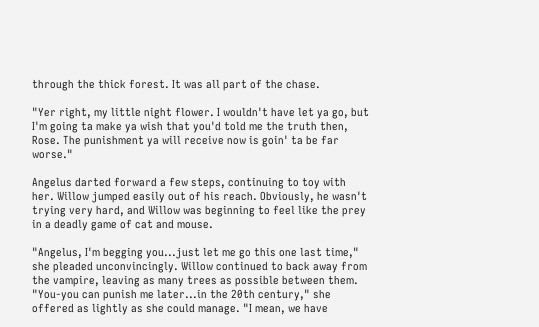through the thick forest. It was all part of the chase.

"Yer right, my little night flower. I wouldn't have let ya go, but I'm going ta make ya wish that you'd told me the truth then, Rose. The punishment ya will receive now is goin' ta be far worse."

Angelus darted forward a few steps, continuing to toy with her. Willow jumped easily out of his reach. Obviously, he wasn't trying very hard, and Willow was beginning to feel like the prey in a deadly game of cat and mouse.

"Angelus, I'm begging you...just let me go this one last time," she pleaded unconvincingly. Willow continued to back away from the vampire, leaving as many trees as possible between them. "You-you can punish me later...in the 20th century," she offered as lightly as she could manage. "I mean, we have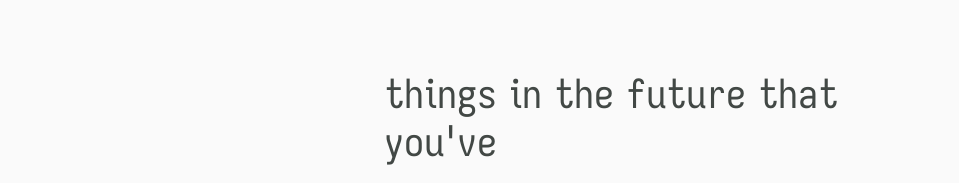things in the future that you've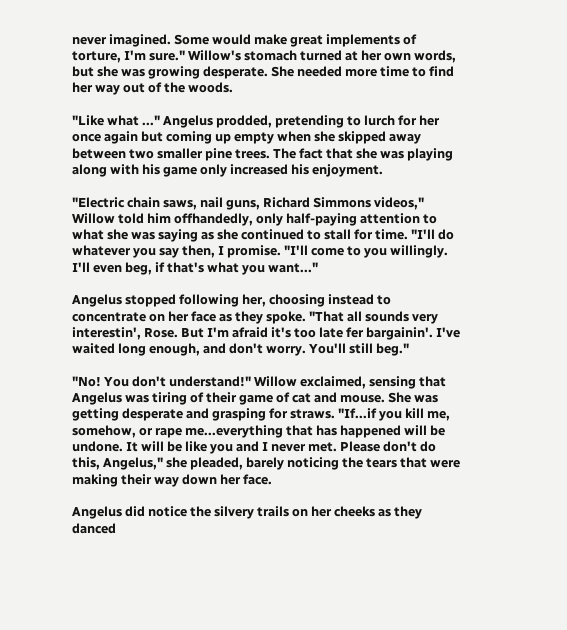never imagined. Some would make great implements of torture, I'm sure." Willow's stomach turned at her own words, but she was growing desperate. She needed more time to find her way out of the woods.

"Like what ..." Angelus prodded, pretending to lurch for her once again but coming up empty when she skipped away between two smaller pine trees. The fact that she was playing along with his game only increased his enjoyment.

"Electric chain saws, nail guns, Richard Simmons videos," Willow told him offhandedly, only half-paying attention to what she was saying as she continued to stall for time. "I'll do whatever you say then, I promise. "I'll come to you willingly. I'll even beg, if that's what you want..."

Angelus stopped following her, choosing instead to concentrate on her face as they spoke. "That all sounds very interestin', Rose. But I'm afraid it's too late fer bargainin'. I've waited long enough, and don't worry. You'll still beg."

"No! You don't understand!" Willow exclaimed, sensing that Angelus was tiring of their game of cat and mouse. She was getting desperate and grasping for straws. "If...if you kill me, somehow, or rape me...everything that has happened will be undone. It will be like you and I never met. Please don't do this, Angelus," she pleaded, barely noticing the tears that were making their way down her face.

Angelus did notice the silvery trails on her cheeks as they danced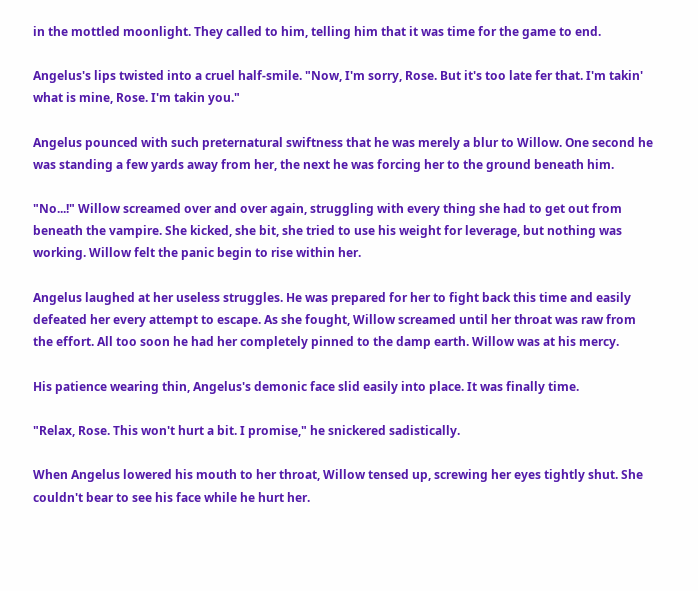in the mottled moonlight. They called to him, telling him that it was time for the game to end.

Angelus's lips twisted into a cruel half-smile. "Now, I'm sorry, Rose. But it's too late fer that. I'm takin' what is mine, Rose. I'm takin you."

Angelus pounced with such preternatural swiftness that he was merely a blur to Willow. One second he was standing a few yards away from her, the next he was forcing her to the ground beneath him.

"No...!" Willow screamed over and over again, struggling with every thing she had to get out from beneath the vampire. She kicked, she bit, she tried to use his weight for leverage, but nothing was working. Willow felt the panic begin to rise within her.

Angelus laughed at her useless struggles. He was prepared for her to fight back this time and easily defeated her every attempt to escape. As she fought, Willow screamed until her throat was raw from the effort. All too soon he had her completely pinned to the damp earth. Willow was at his mercy.

His patience wearing thin, Angelus's demonic face slid easily into place. It was finally time.

"Relax, Rose. This won't hurt a bit. I promise," he snickered sadistically.

When Angelus lowered his mouth to her throat, Willow tensed up, screwing her eyes tightly shut. She couldn't bear to see his face while he hurt her.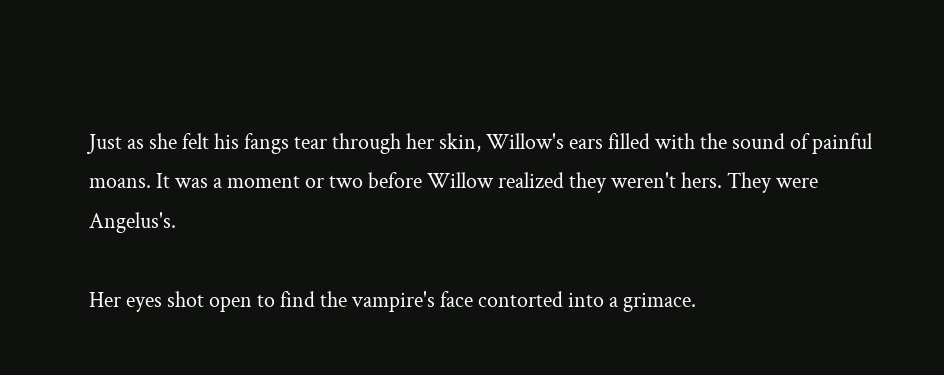Just as she felt his fangs tear through her skin, Willow's ears filled with the sound of painful moans. It was a moment or two before Willow realized they weren't hers. They were Angelus's.

Her eyes shot open to find the vampire's face contorted into a grimace.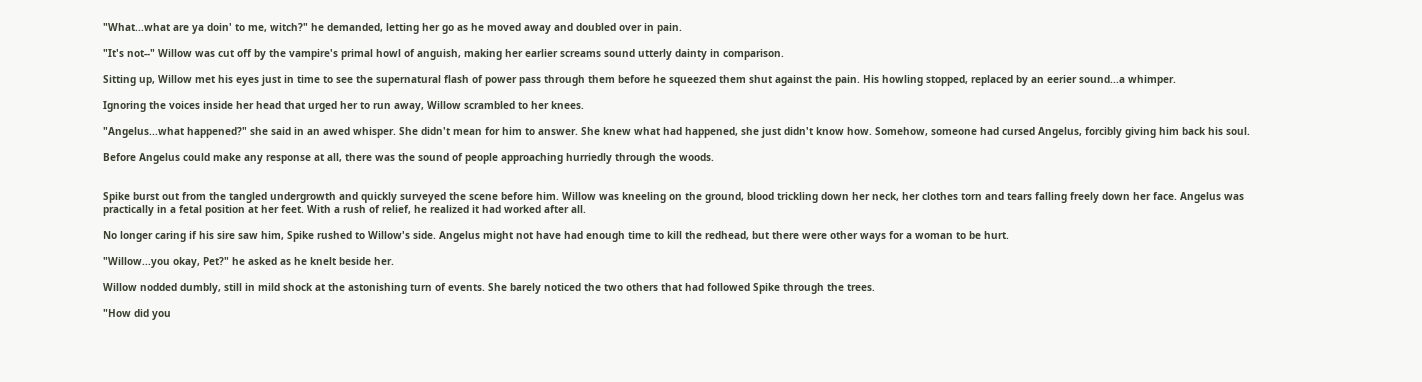"What...what are ya doin' to me, witch?" he demanded, letting her go as he moved away and doubled over in pain.

"It's not--" Willow was cut off by the vampire's primal howl of anguish, making her earlier screams sound utterly dainty in comparison.

Sitting up, Willow met his eyes just in time to see the supernatural flash of power pass through them before he squeezed them shut against the pain. His howling stopped, replaced by an eerier sound...a whimper.

Ignoring the voices inside her head that urged her to run away, Willow scrambled to her knees.

"Angelus...what happened?" she said in an awed whisper. She didn't mean for him to answer. She knew what had happened, she just didn't know how. Somehow, someone had cursed Angelus, forcibly giving him back his soul.

Before Angelus could make any response at all, there was the sound of people approaching hurriedly through the woods.


Spike burst out from the tangled undergrowth and quickly surveyed the scene before him. Willow was kneeling on the ground, blood trickling down her neck, her clothes torn and tears falling freely down her face. Angelus was practically in a fetal position at her feet. With a rush of relief, he realized it had worked after all.

No longer caring if his sire saw him, Spike rushed to Willow's side. Angelus might not have had enough time to kill the redhead, but there were other ways for a woman to be hurt.

"Willow...you okay, Pet?" he asked as he knelt beside her.

Willow nodded dumbly, still in mild shock at the astonishing turn of events. She barely noticed the two others that had followed Spike through the trees.

"How did you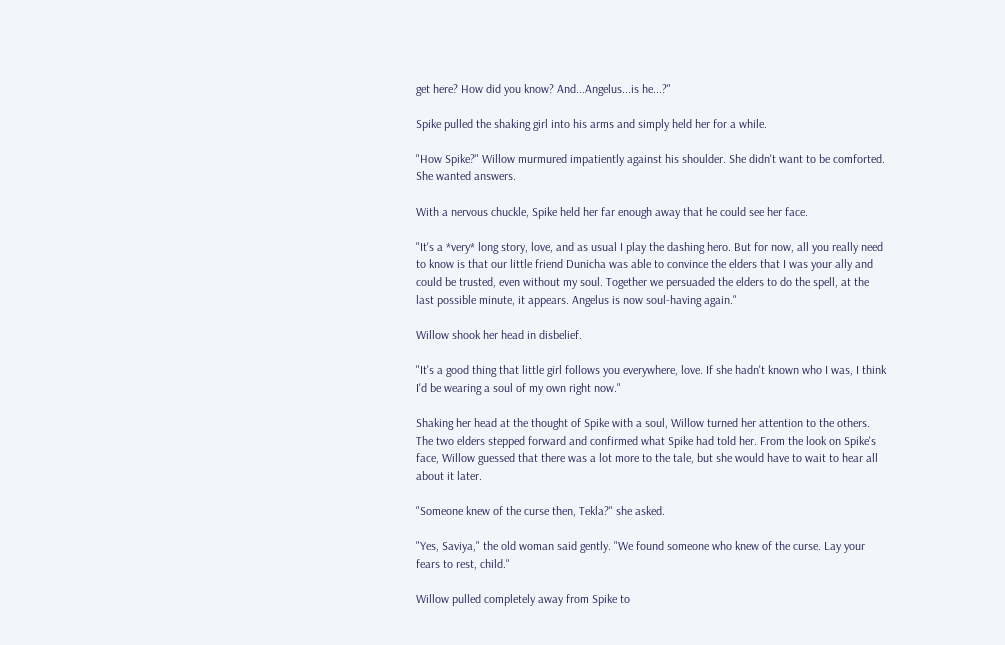get here? How did you know? And...Angelus...is he...?"

Spike pulled the shaking girl into his arms and simply held her for a while.

"How Spike?" Willow murmured impatiently against his shoulder. She didn't want to be comforted. She wanted answers.

With a nervous chuckle, Spike held her far enough away that he could see her face.

"It's a *very* long story, love, and as usual I play the dashing hero. But for now, all you really need to know is that our little friend Dunicha was able to convince the elders that I was your ally and could be trusted, even without my soul. Together we persuaded the elders to do the spell, at the last possible minute, it appears. Angelus is now soul-having again."

Willow shook her head in disbelief.

"It's a good thing that little girl follows you everywhere, love. If she hadn't known who I was, I think I'd be wearing a soul of my own right now."

Shaking her head at the thought of Spike with a soul, Willow turned her attention to the others. The two elders stepped forward and confirmed what Spike had told her. From the look on Spike's face, Willow guessed that there was a lot more to the tale, but she would have to wait to hear all about it later.

"Someone knew of the curse then, Tekla?" she asked.

"Yes, Saviya," the old woman said gently. "We found someone who knew of the curse. Lay your fears to rest, child."

Willow pulled completely away from Spike to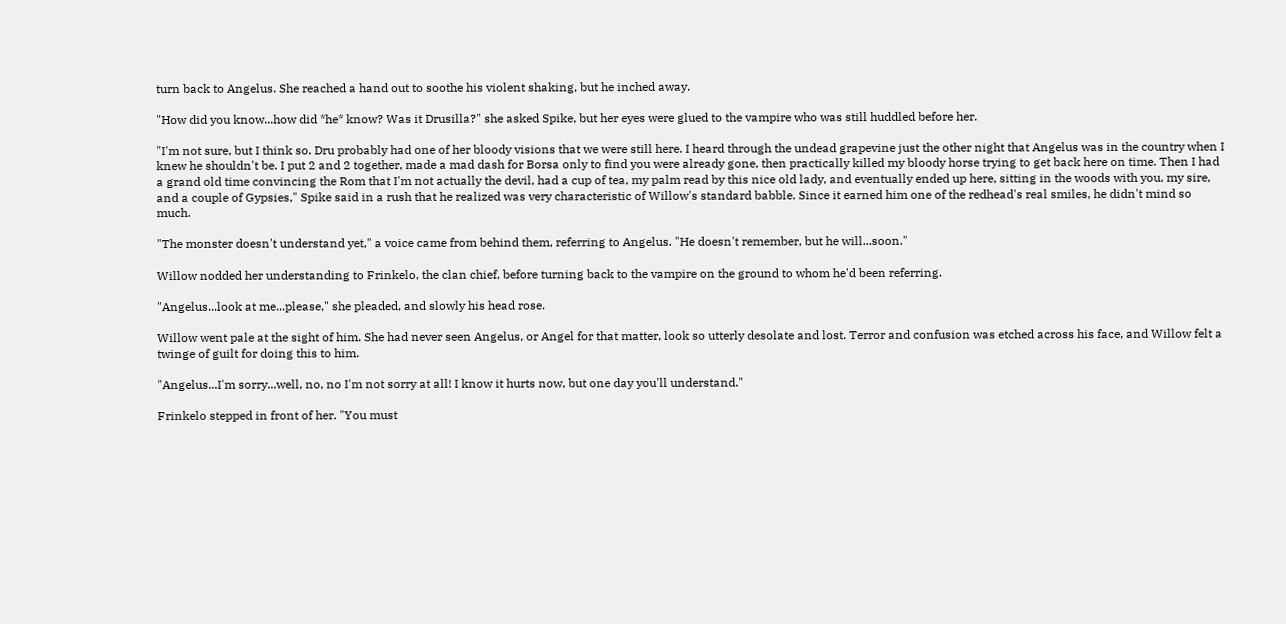turn back to Angelus. She reached a hand out to soothe his violent shaking, but he inched away.

"How did you know...how did *he* know? Was it Drusilla?" she asked Spike, but her eyes were glued to the vampire who was still huddled before her.

"I'm not sure, but I think so. Dru probably had one of her bloody visions that we were still here. I heard through the undead grapevine just the other night that Angelus was in the country when I knew he shouldn't be. I put 2 and 2 together, made a mad dash for Borsa only to find you were already gone, then practically killed my bloody horse trying to get back here on time. Then I had a grand old time convincing the Rom that I'm not actually the devil, had a cup of tea, my palm read by this nice old lady, and eventually ended up here, sitting in the woods with you, my sire, and a couple of Gypsies," Spike said in a rush that he realized was very characteristic of Willow's standard babble. Since it earned him one of the redhead's real smiles, he didn't mind so much.

"The monster doesn't understand yet," a voice came from behind them, referring to Angelus. "He doesn't remember, but he will...soon."

Willow nodded her understanding to Frinkelo, the clan chief, before turning back to the vampire on the ground to whom he'd been referring.

"Angelus...look at me...please," she pleaded, and slowly his head rose.

Willow went pale at the sight of him. She had never seen Angelus, or Angel for that matter, look so utterly desolate and lost. Terror and confusion was etched across his face, and Willow felt a twinge of guilt for doing this to him.

"Angelus...I'm sorry...well, no, no I'm not sorry at all! I know it hurts now, but one day you'll understand."

Frinkelo stepped in front of her. "You must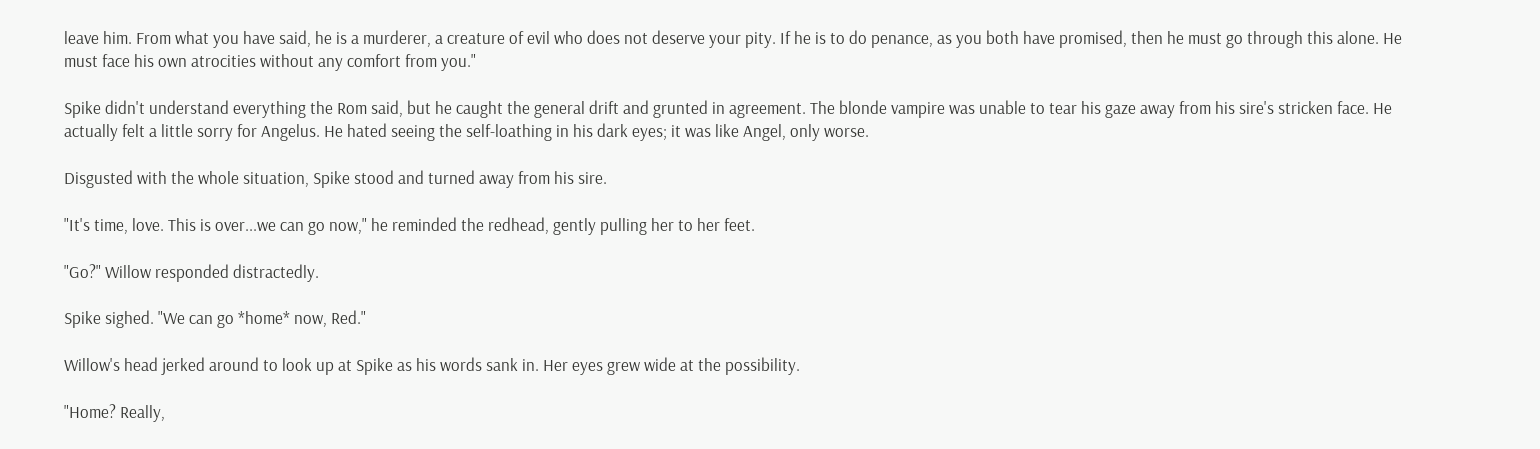leave him. From what you have said, he is a murderer, a creature of evil who does not deserve your pity. If he is to do penance, as you both have promised, then he must go through this alone. He must face his own atrocities without any comfort from you."

Spike didn't understand everything the Rom said, but he caught the general drift and grunted in agreement. The blonde vampire was unable to tear his gaze away from his sire's stricken face. He actually felt a little sorry for Angelus. He hated seeing the self-loathing in his dark eyes; it was like Angel, only worse.

Disgusted with the whole situation, Spike stood and turned away from his sire.

"It's time, love. This is over...we can go now," he reminded the redhead, gently pulling her to her feet.

"Go?" Willow responded distractedly.

Spike sighed. "We can go *home* now, Red."

Willow's head jerked around to look up at Spike as his words sank in. Her eyes grew wide at the possibility.

"Home? Really,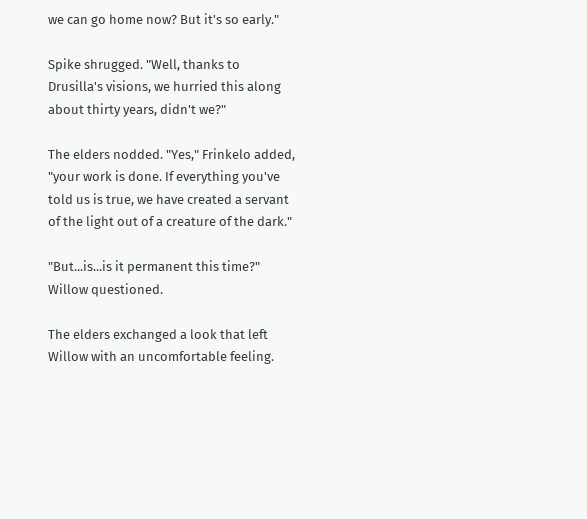we can go home now? But it's so early."

Spike shrugged. "Well, thanks to Drusilla's visions, we hurried this along about thirty years, didn't we?"

The elders nodded. "Yes," Frinkelo added, "your work is done. If everything you've told us is true, we have created a servant of the light out of a creature of the dark."

"But...is...is it permanent this time?" Willow questioned.

The elders exchanged a look that left Willow with an uncomfortable feeling.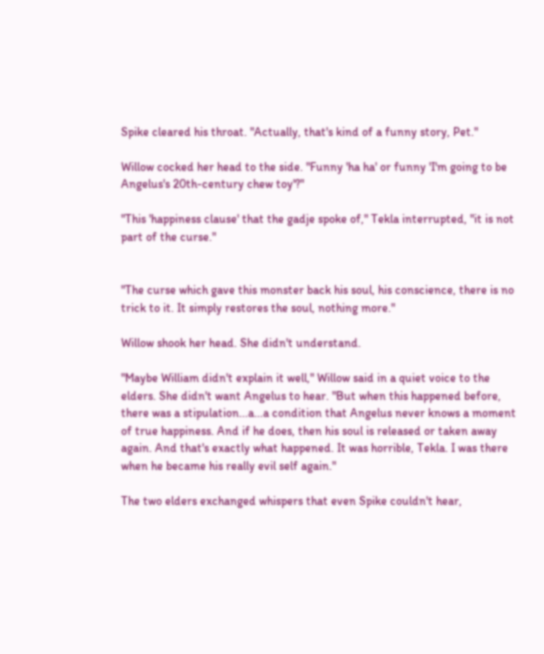Spike cleared his throat. "Actually, that's kind of a funny story, Pet."

Willow cocked her head to the side. "Funny 'ha ha' or funny 'I'm going to be Angelus's 20th-century chew toy'?"

"This 'happiness clause' that the gadje spoke of," Tekla interrupted, "it is not part of the curse."


"The curse which gave this monster back his soul, his conscience, there is no trick to it. It simply restores the soul, nothing more."

Willow shook her head. She didn't understand.

"Maybe William didn't explain it well," Willow said in a quiet voice to the elders. She didn't want Angelus to hear. "But when this happened before, there was a stipulation...a...a condition that Angelus never knows a moment of true happiness. And if he does, then his soul is released or taken away again. And that's exactly what happened. It was horrible, Tekla. I was there when he became his really evil self again."

The two elders exchanged whispers that even Spike couldn't hear,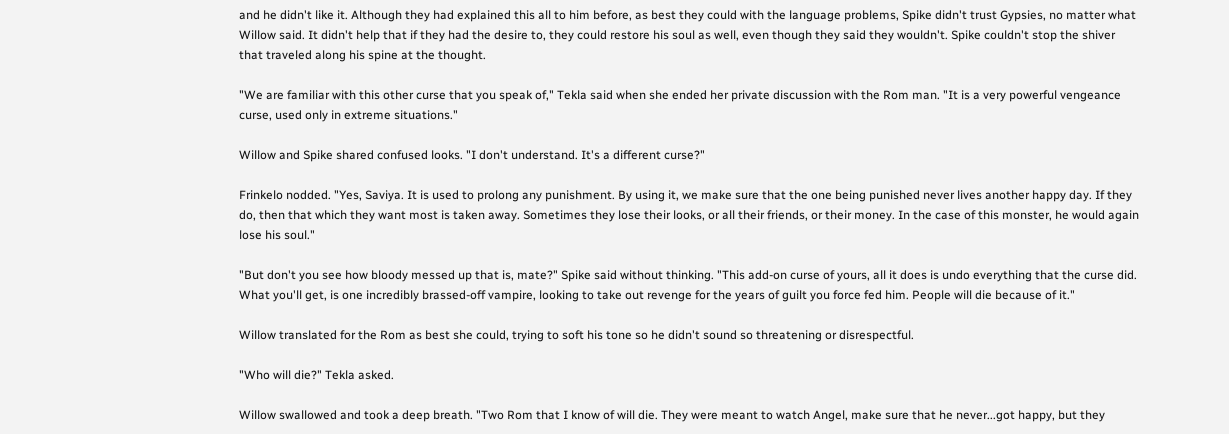and he didn't like it. Although they had explained this all to him before, as best they could with the language problems, Spike didn't trust Gypsies, no matter what Willow said. It didn't help that if they had the desire to, they could restore his soul as well, even though they said they wouldn't. Spike couldn't stop the shiver that traveled along his spine at the thought.

"We are familiar with this other curse that you speak of," Tekla said when she ended her private discussion with the Rom man. "It is a very powerful vengeance curse, used only in extreme situations."

Willow and Spike shared confused looks. "I don't understand. It's a different curse?"

Frinkelo nodded. "Yes, Saviya. It is used to prolong any punishment. By using it, we make sure that the one being punished never lives another happy day. If they do, then that which they want most is taken away. Sometimes they lose their looks, or all their friends, or their money. In the case of this monster, he would again lose his soul."

"But don't you see how bloody messed up that is, mate?" Spike said without thinking. "This add-on curse of yours, all it does is undo everything that the curse did. What you'll get, is one incredibly brassed-off vampire, looking to take out revenge for the years of guilt you force fed him. People will die because of it."

Willow translated for the Rom as best she could, trying to soft his tone so he didn't sound so threatening or disrespectful.

"Who will die?" Tekla asked.

Willow swallowed and took a deep breath. "Two Rom that I know of will die. They were meant to watch Angel, make sure that he never...got happy, but they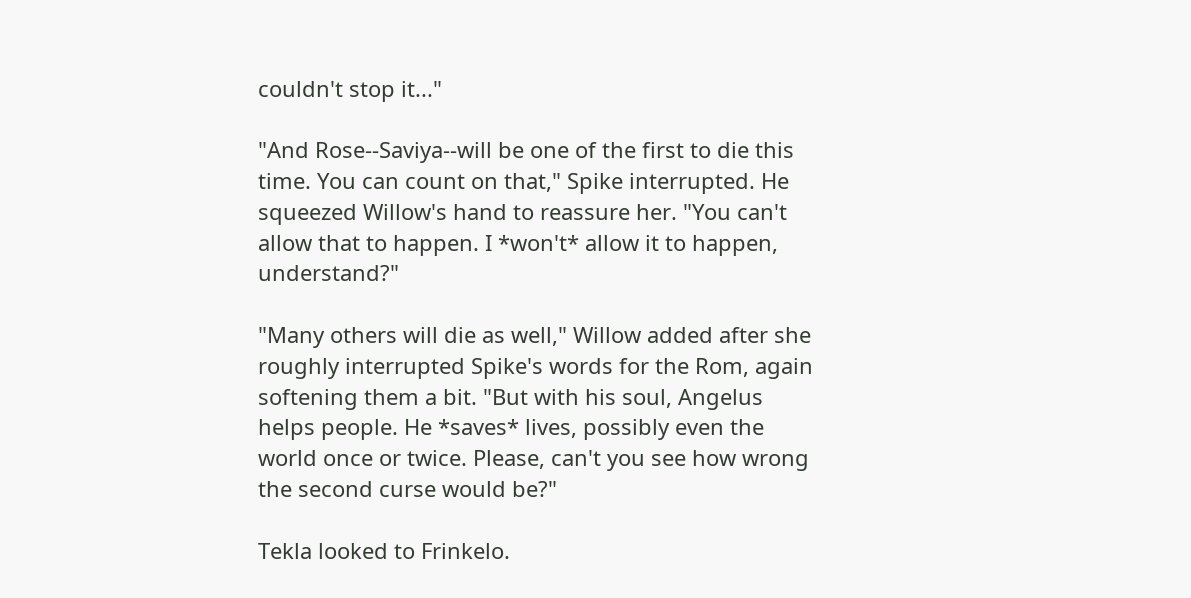couldn't stop it..."

"And Rose--Saviya--will be one of the first to die this time. You can count on that," Spike interrupted. He squeezed Willow's hand to reassure her. "You can't allow that to happen. I *won't* allow it to happen, understand?"

"Many others will die as well," Willow added after she roughly interrupted Spike's words for the Rom, again softening them a bit. "But with his soul, Angelus helps people. He *saves* lives, possibly even the world once or twice. Please, can't you see how wrong the second curse would be?"

Tekla looked to Frinkelo.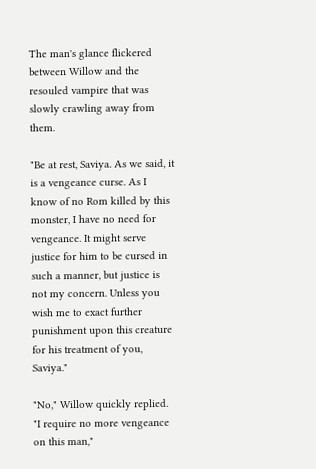The man's glance flickered between Willow and the resouled vampire that was slowly crawling away from them.

"Be at rest, Saviya. As we said, it is a vengeance curse. As I know of no Rom killed by this monster, I have no need for vengeance. It might serve justice for him to be cursed in such a manner, but justice is not my concern. Unless you wish me to exact further punishment upon this creature for his treatment of you, Saviya."

"No," Willow quickly replied. "I require no more vengeance on this man,"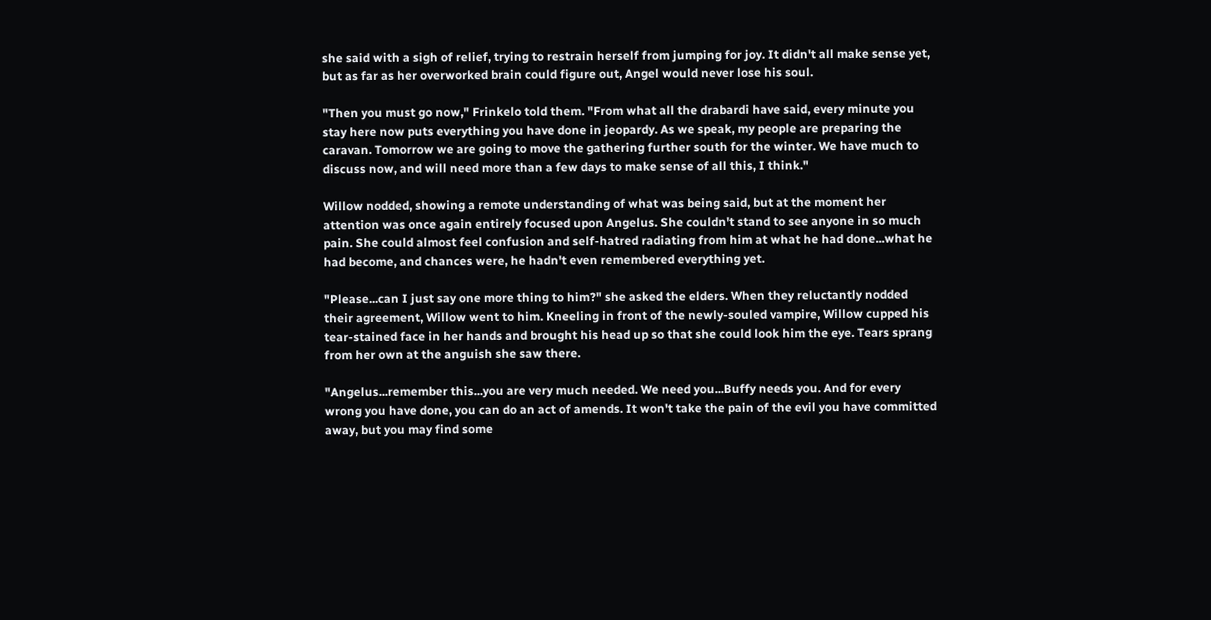she said with a sigh of relief, trying to restrain herself from jumping for joy. It didn't all make sense yet, but as far as her overworked brain could figure out, Angel would never lose his soul.

"Then you must go now," Frinkelo told them. "From what all the drabardi have said, every minute you stay here now puts everything you have done in jeopardy. As we speak, my people are preparing the caravan. Tomorrow we are going to move the gathering further south for the winter. We have much to discuss now, and will need more than a few days to make sense of all this, I think."

Willow nodded, showing a remote understanding of what was being said, but at the moment her attention was once again entirely focused upon Angelus. She couldn't stand to see anyone in so much pain. She could almost feel confusion and self-hatred radiating from him at what he had done...what he had become, and chances were, he hadn't even remembered everything yet.

"Please...can I just say one more thing to him?" she asked the elders. When they reluctantly nodded their agreement, Willow went to him. Kneeling in front of the newly-souled vampire, Willow cupped his tear-stained face in her hands and brought his head up so that she could look him the eye. Tears sprang from her own at the anguish she saw there.

"Angelus...remember this...you are very much needed. We need you...Buffy needs you. And for every wrong you have done, you can do an act of amends. It won't take the pain of the evil you have committed away, but you may find some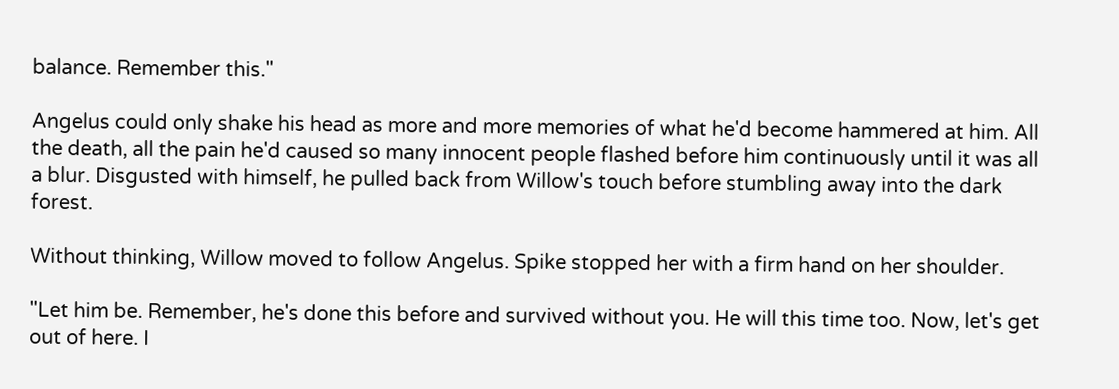balance. Remember this."

Angelus could only shake his head as more and more memories of what he'd become hammered at him. All the death, all the pain he'd caused so many innocent people flashed before him continuously until it was all a blur. Disgusted with himself, he pulled back from Willow's touch before stumbling away into the dark forest.

Without thinking, Willow moved to follow Angelus. Spike stopped her with a firm hand on her shoulder.

"Let him be. Remember, he's done this before and survived without you. He will this time too. Now, let's get out of here. I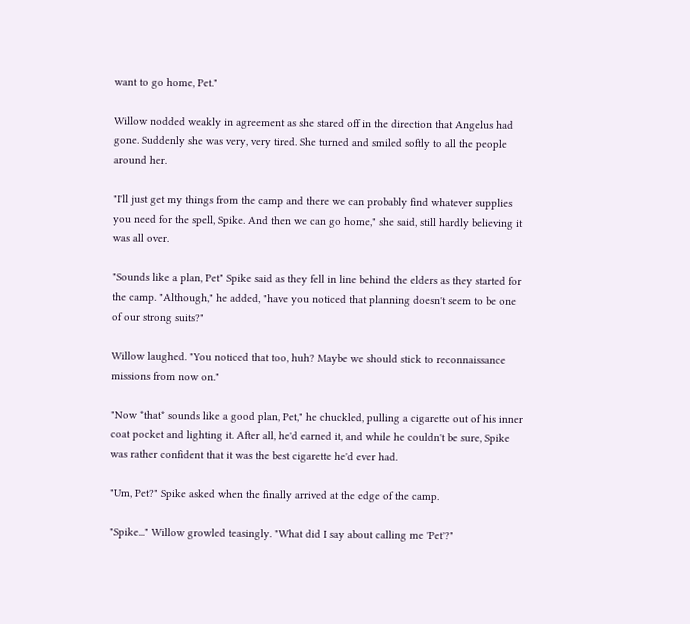want to go home, Pet."

Willow nodded weakly in agreement as she stared off in the direction that Angelus had gone. Suddenly she was very, very tired. She turned and smiled softly to all the people around her.

"I'll just get my things from the camp and there we can probably find whatever supplies you need for the spell, Spike. And then we can go home," she said, still hardly believing it was all over.

"Sounds like a plan, Pet" Spike said as they fell in line behind the elders as they started for the camp. "Although," he added, "have you noticed that planning doesn't seem to be one of our strong suits?"

Willow laughed. "You noticed that too, huh? Maybe we should stick to reconnaissance missions from now on."

"Now *that* sounds like a good plan, Pet," he chuckled, pulling a cigarette out of his inner coat pocket and lighting it. After all, he'd earned it, and while he couldn't be sure, Spike was rather confident that it was the best cigarette he'd ever had.

"Um, Pet?" Spike asked when the finally arrived at the edge of the camp.

"Spike..." Willow growled teasingly. "What did I say about calling me 'Pet'?"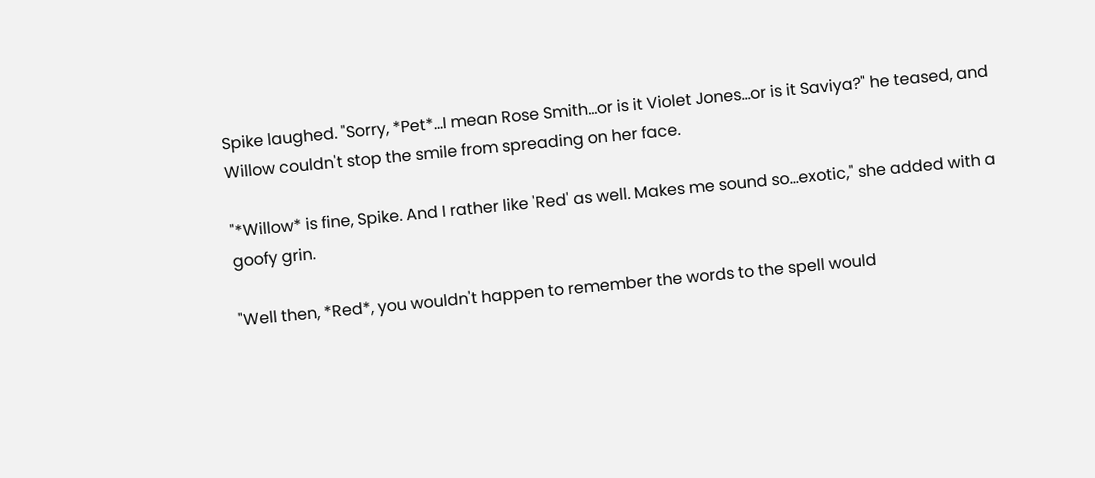Spike laughed. "Sorry, *Pet*...I mean Rose Smith...or is it Violet Jones...or is it Saviya?" he teased, and Willow couldn't stop the smile from spreading on her face.

"*Willow* is fine, Spike. And I rather like 'Red' as well. Makes me sound so...exotic," she added with a goofy grin.

"Well then, *Red*, you wouldn't happen to remember the words to the spell would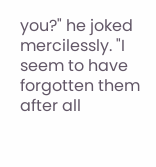you?" he joked mercilessly. "I seem to have forgotten them after all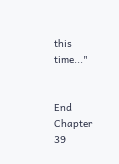this time..."


End Chapter 39